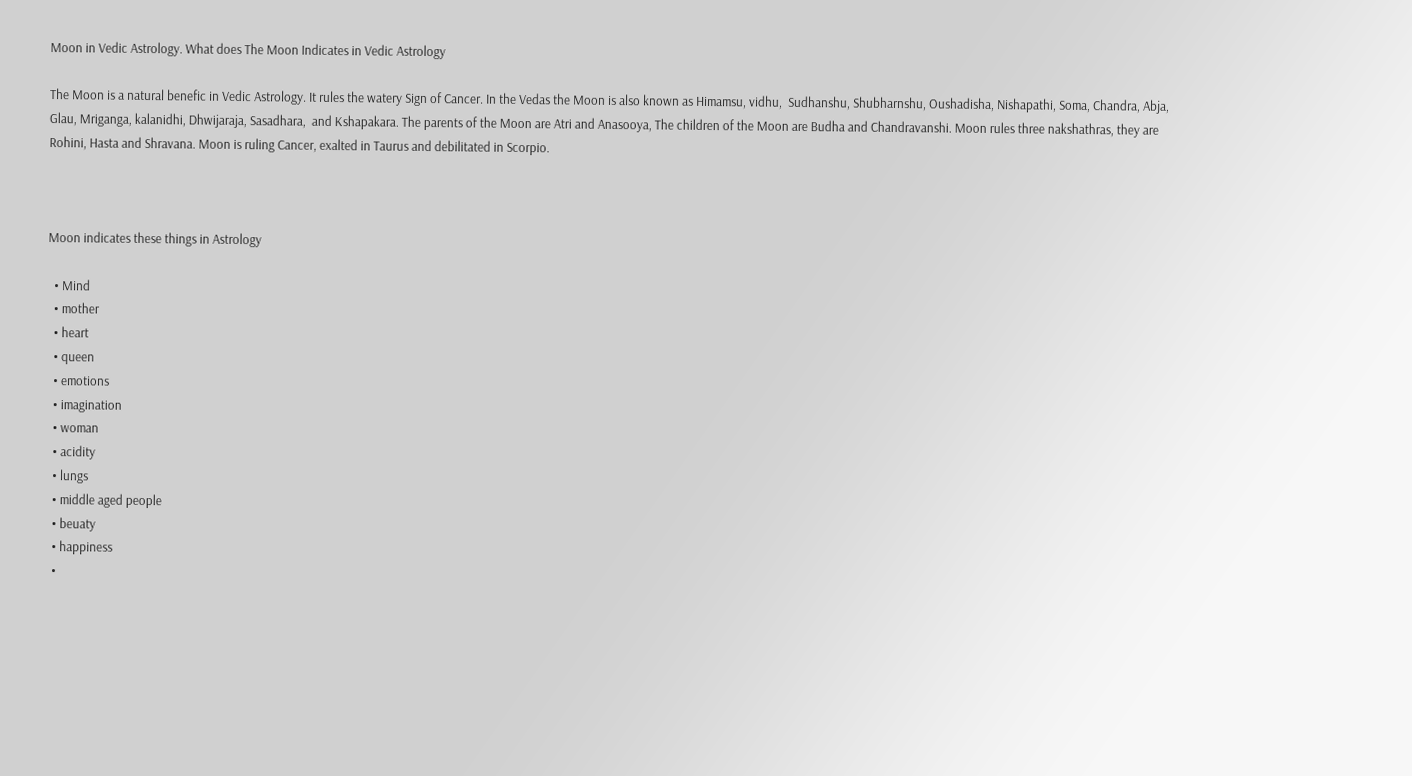Moon in Vedic Astrology. What does The Moon Indicates in Vedic Astrology

The Moon is a natural benefic in Vedic Astrology. It rules the watery Sign of Cancer. In the Vedas the Moon is also known as Himamsu, vidhu,  Sudhanshu, Shubharnshu, Oushadisha, Nishapathi, Soma, Chandra, Abja, Glau, Mriganga, kalanidhi, Dhwijaraja, Sasadhara,  and Kshapakara. The parents of the Moon are Atri and Anasooya, The children of the Moon are Budha and Chandravanshi. Moon rules three nakshathras, they are Rohini, Hasta and Shravana. Moon is ruling Cancer, exalted in Taurus and debilitated in Scorpio.



Moon indicates these things in Astrology

  • Mind
  • mother
  • heart
  • queen
  • emotions
  • imagination
  • woman
  • acidity
  • lungs
  • middle aged people
  • beuaty
  • happiness
  •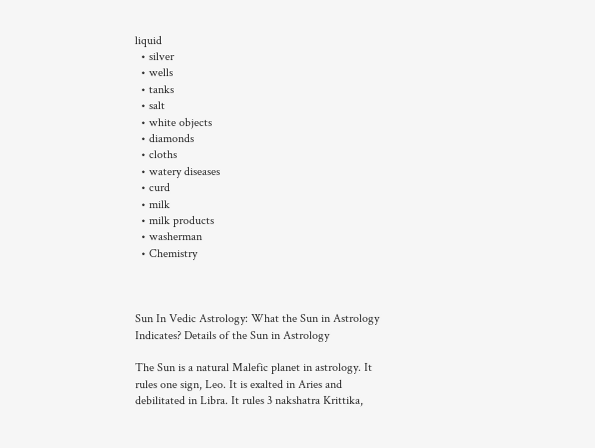liquid
  • silver
  • wells
  • tanks
  • salt
  • white objects
  • diamonds
  • cloths
  • watery diseases
  • curd
  • milk
  • milk products
  • washerman
  • Chemistry



Sun In Vedic Astrology: What the Sun in Astrology Indicates? Details of the Sun in Astrology

The Sun is a natural Malefic planet in astrology. It rules one sign, Leo. It is exalted in Aries and debilitated in Libra. It rules 3 nakshatra Krittika,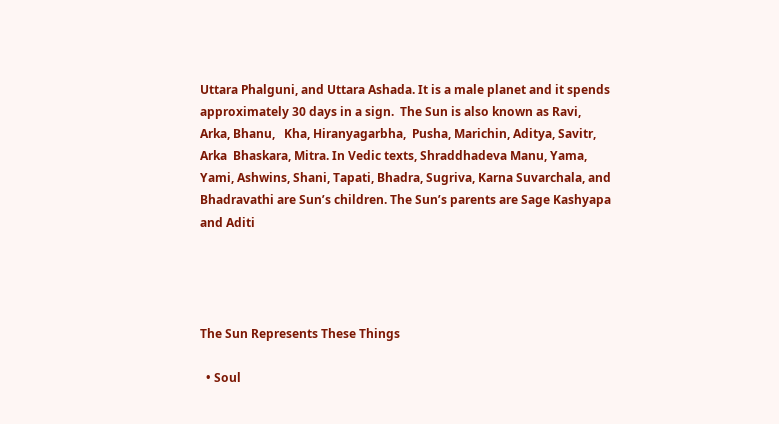Uttara Phalguni, and Uttara Ashada. It is a male planet and it spends approximately 30 days in a sign.  The Sun is also known as Ravi,  Arka, Bhanu,   Kha, Hiranyagarbha,  Pusha, Marichin, Aditya, Savitr, Arka  Bhaskara, Mitra. In Vedic texts, Shraddhadeva Manu, Yama, Yami, Ashwins, Shani, Tapati, Bhadra, Sugriva, Karna Suvarchala, and Bhadravathi are Sun’s children. The Sun’s parents are Sage Kashyapa and Aditi




The Sun Represents These Things

  • Soul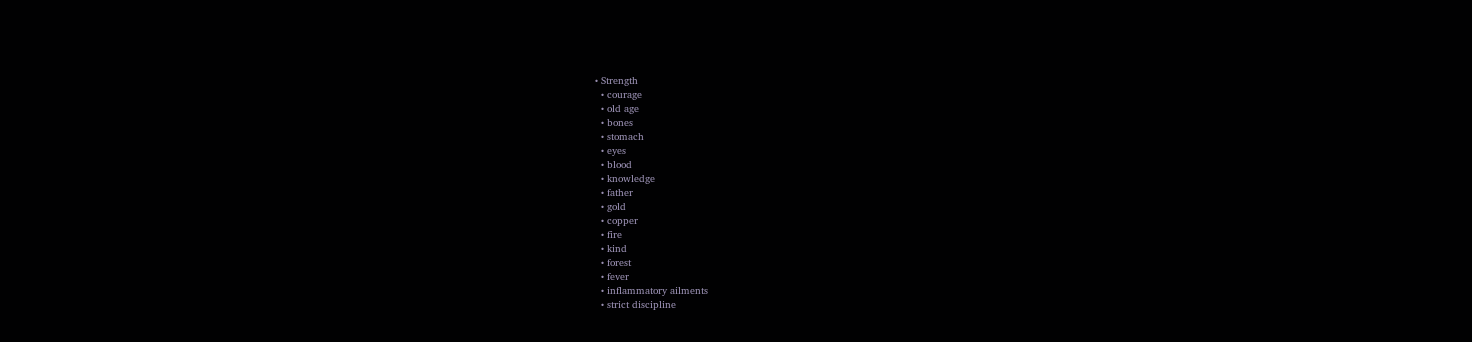• Strength
  • courage
  • old age
  • bones
  • stomach
  • eyes
  • blood
  • knowledge
  • father
  • gold
  • copper
  • fire
  • kind
  • forest
  • fever
  • inflammatory ailments
  • strict discipline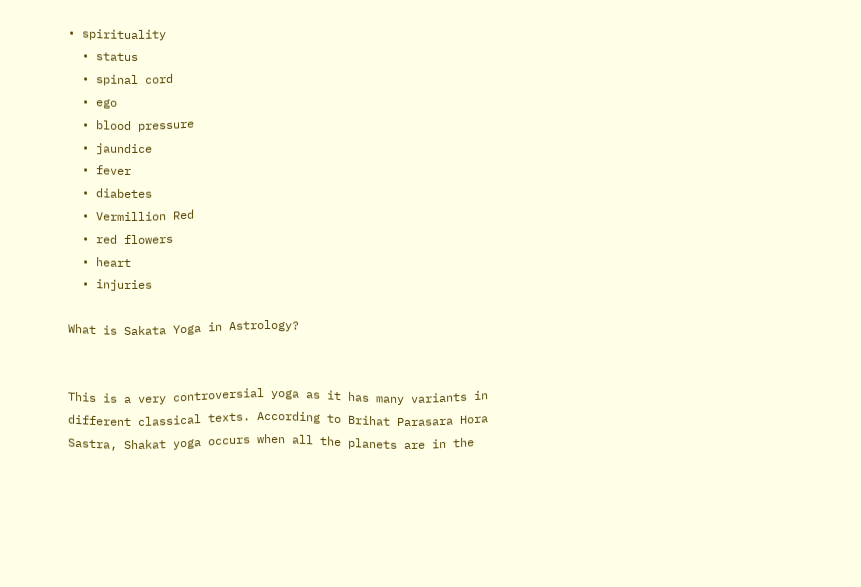• spirituality
  • status
  • spinal cord
  • ego
  • blood pressure
  • jaundice
  • fever
  • diabetes
  • Vermillion Red
  • red flowers
  • heart
  • injuries

What is Sakata Yoga in Astrology?


This is a very controversial yoga as it has many variants in different classical texts. According to Brihat Parasara Hora Sastra, Shakat yoga occurs when all the planets are in the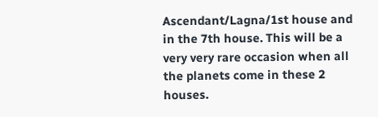Ascendant/Lagna/1st house and in the 7th house. This will be a very very rare occasion when all the planets come in these 2 houses.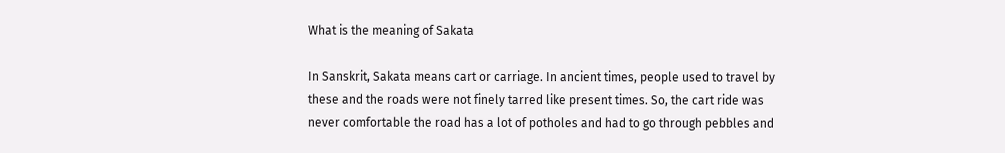What is the meaning of Sakata

In Sanskrit, Sakata means cart or carriage. In ancient times, people used to travel by these and the roads were not finely tarred like present times. So, the cart ride was never comfortable the road has a lot of potholes and had to go through pebbles and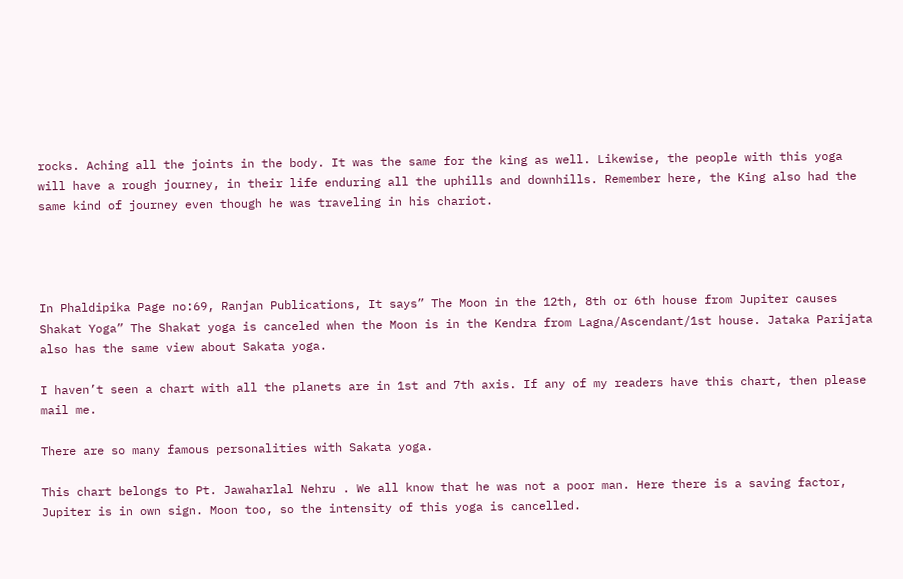rocks. Aching all the joints in the body. It was the same for the king as well. Likewise, the people with this yoga will have a rough journey, in their life enduring all the uphills and downhills. Remember here, the King also had the same kind of journey even though he was traveling in his chariot.




In Phaldipika Page no:69, Ranjan Publications, It says” The Moon in the 12th, 8th or 6th house from Jupiter causes Shakat Yoga” The Shakat yoga is canceled when the Moon is in the Kendra from Lagna/Ascendant/1st house. Jataka Parijata also has the same view about Sakata yoga.

I haven’t seen a chart with all the planets are in 1st and 7th axis. If any of my readers have this chart, then please mail me.

There are so many famous personalities with Sakata yoga.

This chart belongs to Pt. Jawaharlal Nehru . We all know that he was not a poor man. Here there is a saving factor, Jupiter is in own sign. Moon too, so the intensity of this yoga is cancelled.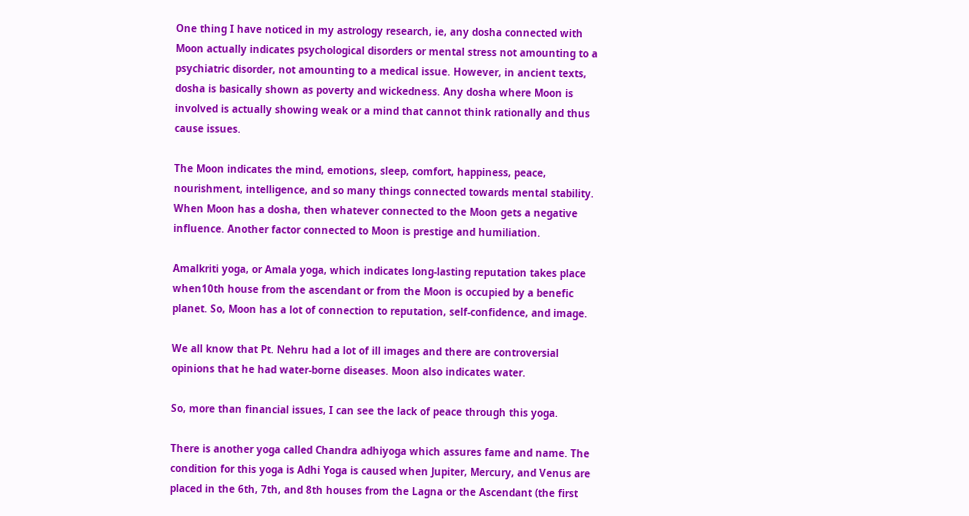One thing I have noticed in my astrology research, ie, any dosha connected with Moon actually indicates psychological disorders or mental stress not amounting to a psychiatric disorder, not amounting to a medical issue. However, in ancient texts, dosha is basically shown as poverty and wickedness. Any dosha where Moon is involved is actually showing weak or a mind that cannot think rationally and thus cause issues.

The Moon indicates the mind, emotions, sleep, comfort, happiness, peace, nourishment, intelligence, and so many things connected towards mental stability. When Moon has a dosha, then whatever connected to the Moon gets a negative influence. Another factor connected to Moon is prestige and humiliation.

Amalkriti yoga, or Amala yoga, which indicates long-lasting reputation takes place when10th house from the ascendant or from the Moon is occupied by a benefic planet. So, Moon has a lot of connection to reputation, self-confidence, and image.

We all know that Pt. Nehru had a lot of ill images and there are controversial opinions that he had water-borne diseases. Moon also indicates water.

So, more than financial issues, I can see the lack of peace through this yoga.

There is another yoga called Chandra adhiyoga which assures fame and name. The condition for this yoga is Adhi Yoga is caused when Jupiter, Mercury, and Venus are placed in the 6th, 7th, and 8th houses from the Lagna or the Ascendant (the first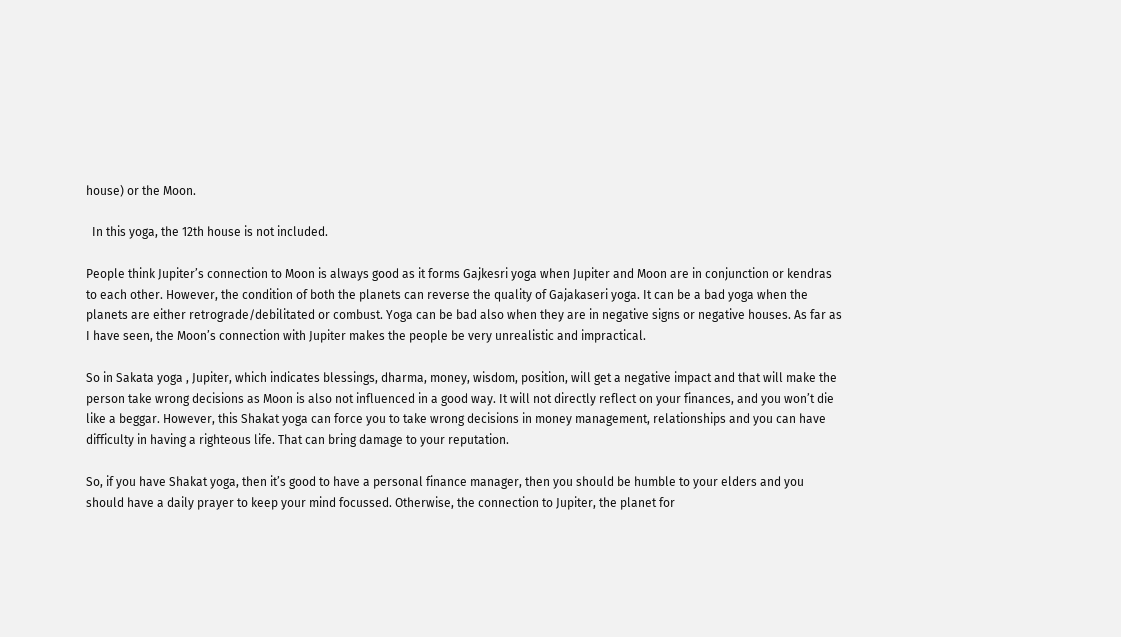house) or the Moon.

  In this yoga, the 12th house is not included.

People think Jupiter’s connection to Moon is always good as it forms Gajkesri yoga when Jupiter and Moon are in conjunction or kendras to each other. However, the condition of both the planets can reverse the quality of Gajakaseri yoga. It can be a bad yoga when the planets are either retrograde/debilitated or combust. Yoga can be bad also when they are in negative signs or negative houses. As far as I have seen, the Moon’s connection with Jupiter makes the people be very unrealistic and impractical.

So in Sakata yoga , Jupiter, which indicates blessings, dharma, money, wisdom, position, will get a negative impact and that will make the person take wrong decisions as Moon is also not influenced in a good way. It will not directly reflect on your finances, and you won’t die like a beggar. However, this Shakat yoga can force you to take wrong decisions in money management, relationships and you can have difficulty in having a righteous life. That can bring damage to your reputation.

So, if you have Shakat yoga, then it’s good to have a personal finance manager, then you should be humble to your elders and you should have a daily prayer to keep your mind focussed. Otherwise, the connection to Jupiter, the planet for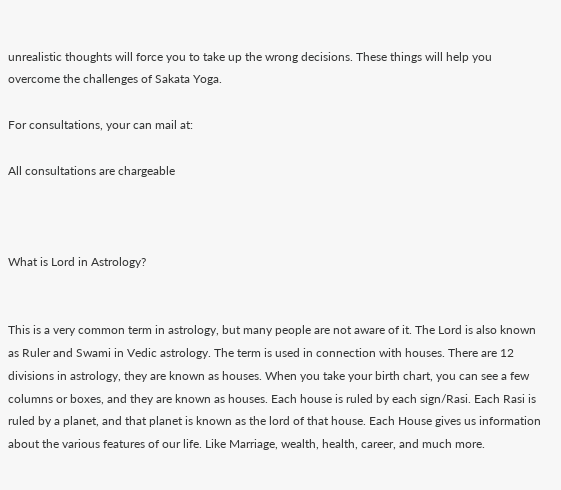unrealistic thoughts will force you to take up the wrong decisions. These things will help you overcome the challenges of Sakata Yoga.

For consultations, your can mail at:

All consultations are chargeable



What is Lord in Astrology?


This is a very common term in astrology, but many people are not aware of it. The Lord is also known as Ruler and Swami in Vedic astrology. The term is used in connection with houses. There are 12 divisions in astrology, they are known as houses. When you take your birth chart, you can see a few columns or boxes, and they are known as houses. Each house is ruled by each sign/Rasi. Each Rasi is ruled by a planet, and that planet is known as the lord of that house. Each House gives us information about the various features of our life. Like Marriage, wealth, health, career, and much more.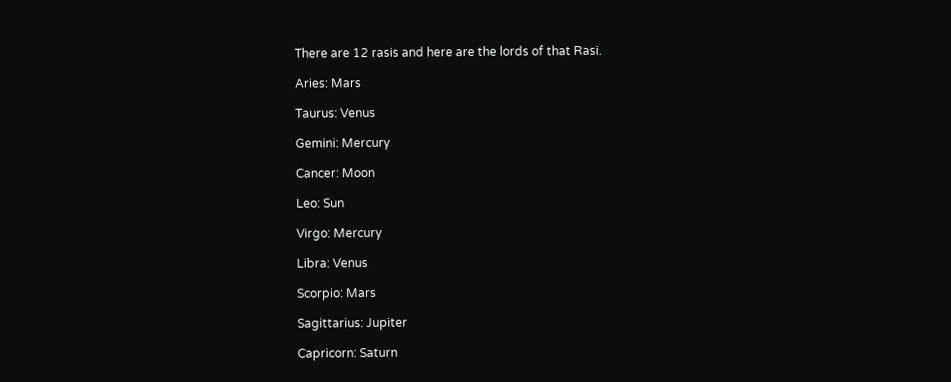There are 12 rasis and here are the lords of that Rasi.

Aries: Mars

Taurus: Venus

Gemini: Mercury

Cancer: Moon

Leo: Sun

Virgo: Mercury

Libra: Venus

Scorpio: Mars

Sagittarius: Jupiter

Capricorn: Saturn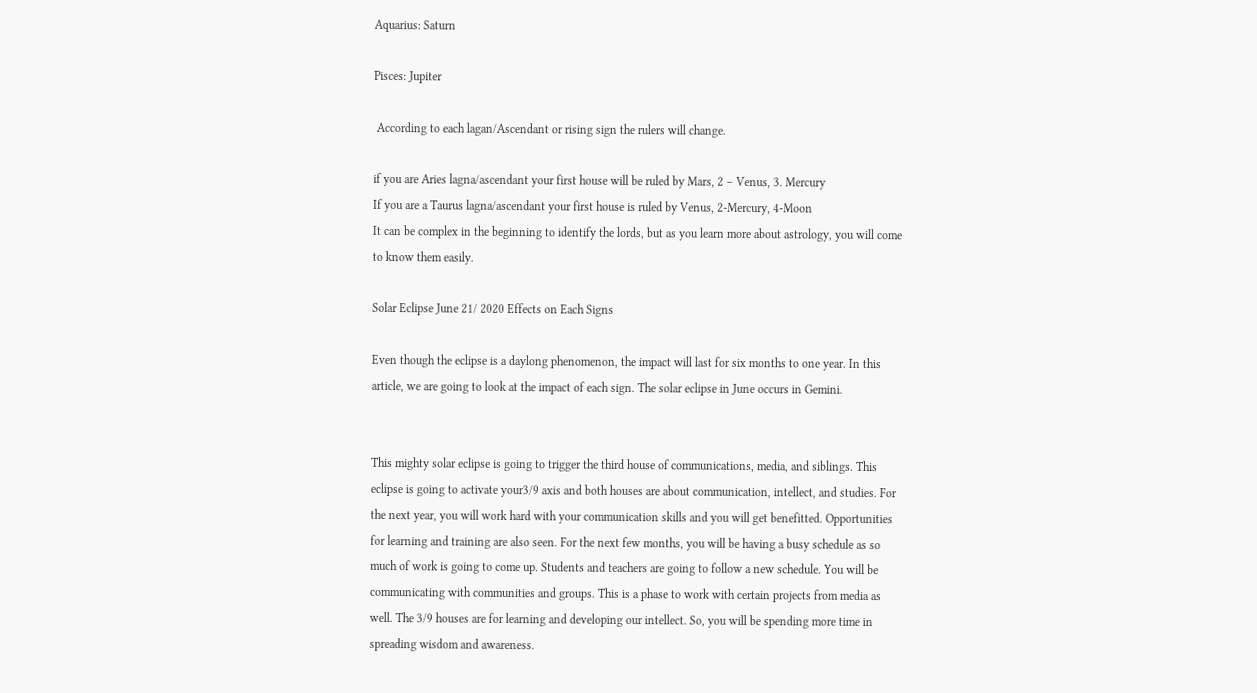Aquarius: Saturn

Pisces: Jupiter

 According to each lagan/Ascendant or rising sign the rulers will change.

if you are Aries lagna/ascendant your first house will be ruled by Mars, 2 – Venus, 3. Mercury
If you are a Taurus lagna/ascendant your first house is ruled by Venus, 2-Mercury, 4-Moon
It can be complex in the beginning to identify the lords, but as you learn more about astrology, you will come to know them easily.

Solar Eclipse June 21/ 2020 Effects on Each Signs

Even though the eclipse is a daylong phenomenon, the impact will last for six months to one year. In this article, we are going to look at the impact of each sign. The solar eclipse in June occurs in Gemini.


This mighty solar eclipse is going to trigger the third house of communications, media, and siblings. This eclipse is going to activate your3/9 axis and both houses are about communication, intellect, and studies. For the next year, you will work hard with your communication skills and you will get benefitted. Opportunities for learning and training are also seen. For the next few months, you will be having a busy schedule as so much of work is going to come up. Students and teachers are going to follow a new schedule. You will be communicating with communities and groups. This is a phase to work with certain projects from media as well. The 3/9 houses are for learning and developing our intellect. So, you will be spending more time in spreading wisdom and awareness.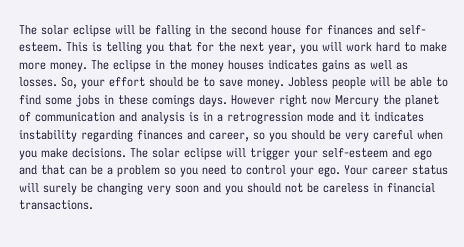The solar eclipse will be falling in the second house for finances and self-esteem. This is telling you that for the next year, you will work hard to make more money. The eclipse in the money houses indicates gains as well as losses. So, your effort should be to save money. Jobless people will be able to find some jobs in these comings days. However right now Mercury the planet of communication and analysis is in a retrogression mode and it indicates instability regarding finances and career, so you should be very careful when you make decisions. The solar eclipse will trigger your self-esteem and ego and that can be a problem so you need to control your ego. Your career status will surely be changing very soon and you should not be careless in financial transactions.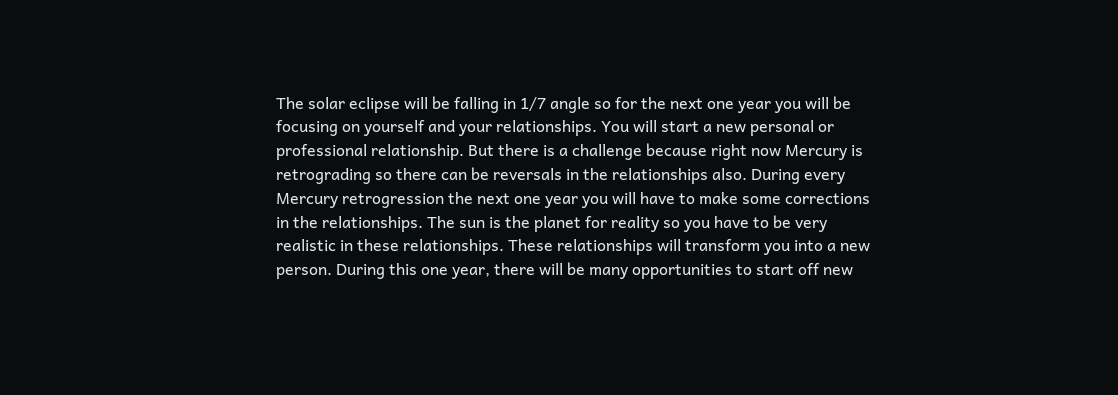The solar eclipse will be falling in 1/7 angle so for the next one year you will be focusing on yourself and your relationships. You will start a new personal or professional relationship. But there is a challenge because right now Mercury is retrograding so there can be reversals in the relationships also. During every Mercury retrogression the next one year you will have to make some corrections in the relationships. The sun is the planet for reality so you have to be very realistic in these relationships. These relationships will transform you into a new person. During this one year, there will be many opportunities to start off new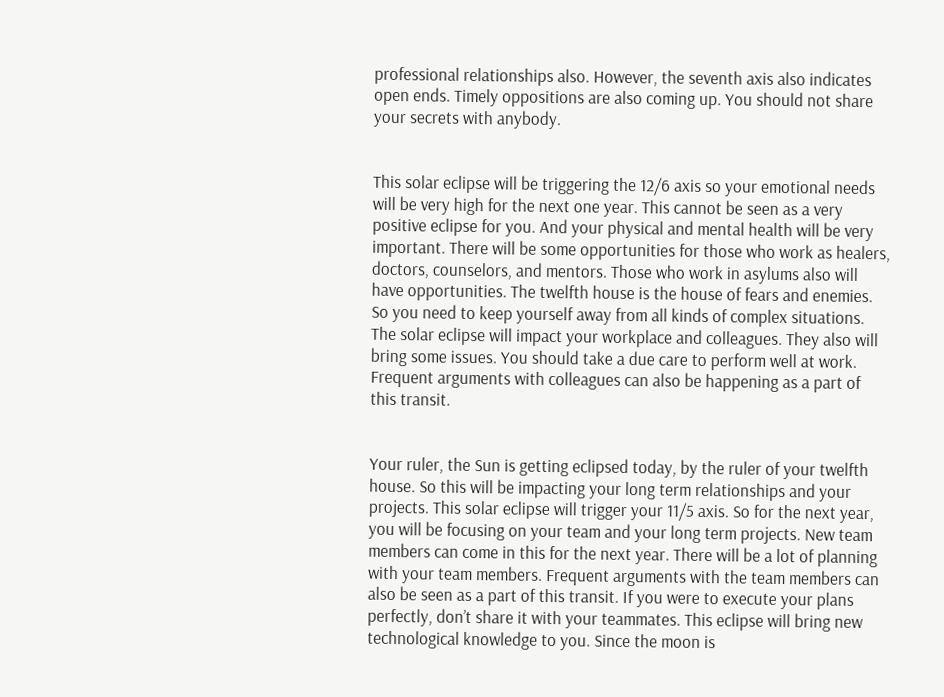professional relationships also. However, the seventh axis also indicates open ends. Timely oppositions are also coming up. You should not share your secrets with anybody.


This solar eclipse will be triggering the 12/6 axis so your emotional needs will be very high for the next one year. This cannot be seen as a very positive eclipse for you. And your physical and mental health will be very important. There will be some opportunities for those who work as healers, doctors, counselors, and mentors. Those who work in asylums also will have opportunities. The twelfth house is the house of fears and enemies. So you need to keep yourself away from all kinds of complex situations. The solar eclipse will impact your workplace and colleagues. They also will bring some issues. You should take a due care to perform well at work. Frequent arguments with colleagues can also be happening as a part of this transit.


Your ruler, the Sun is getting eclipsed today, by the ruler of your twelfth house. So this will be impacting your long term relationships and your projects. This solar eclipse will trigger your 11/5 axis. So for the next year, you will be focusing on your team and your long term projects. New team members can come in this for the next year. There will be a lot of planning with your team members. Frequent arguments with the team members can also be seen as a part of this transit. If you were to execute your plans perfectly, don’t share it with your teammates. This eclipse will bring new technological knowledge to you. Since the moon is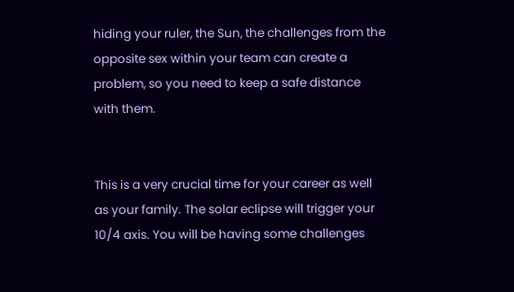hiding your ruler, the Sun, the challenges from the opposite sex within your team can create a problem, so you need to keep a safe distance with them.


This is a very crucial time for your career as well as your family. The solar eclipse will trigger your 10/4 axis. You will be having some challenges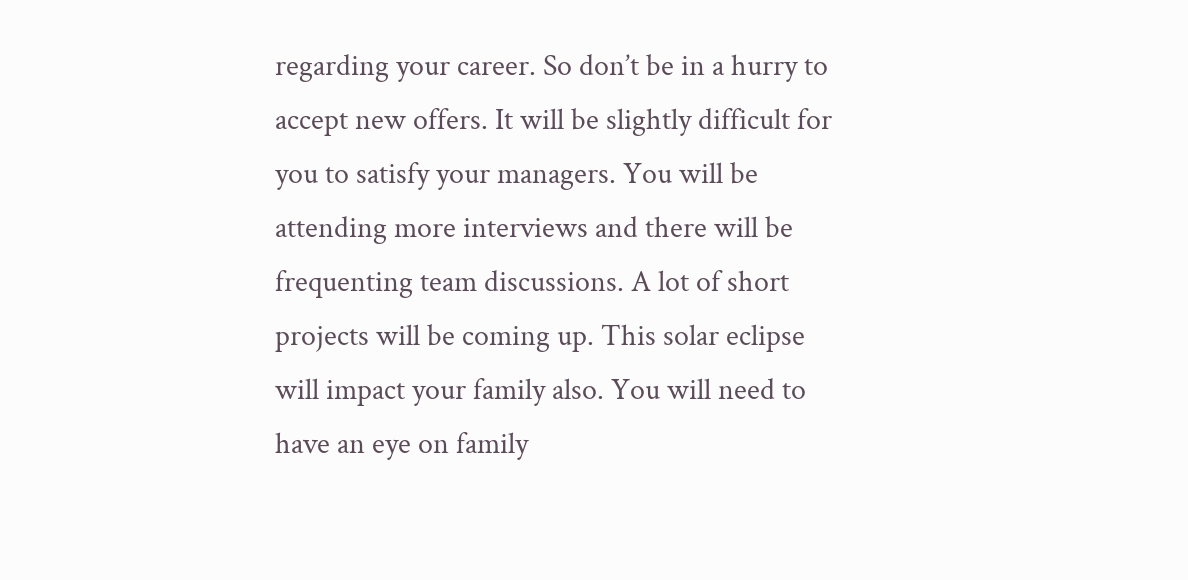regarding your career. So don’t be in a hurry to accept new offers. It will be slightly difficult for you to satisfy your managers. You will be attending more interviews and there will be frequenting team discussions. A lot of short projects will be coming up. This solar eclipse will impact your family also. You will need to have an eye on family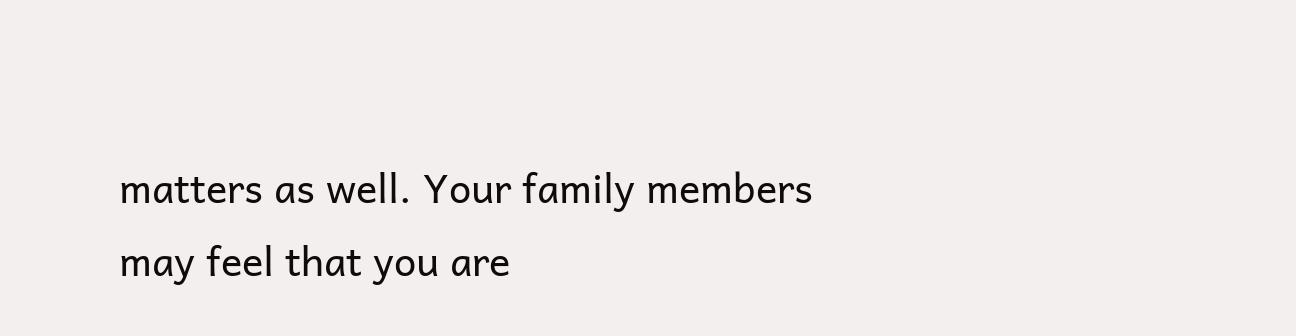matters as well. Your family members may feel that you are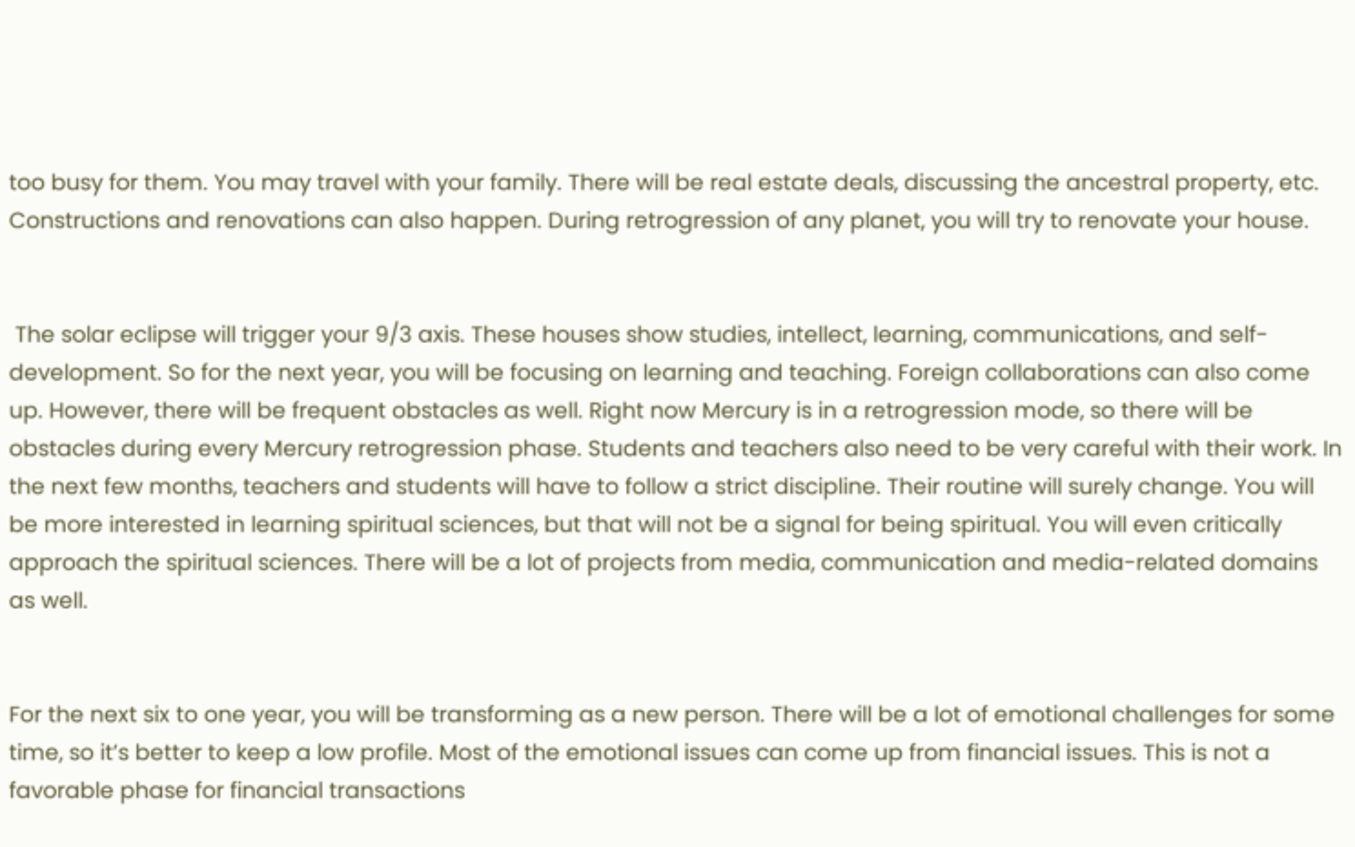too busy for them. You may travel with your family. There will be real estate deals, discussing the ancestral property, etc. Constructions and renovations can also happen. During retrogression of any planet, you will try to renovate your house.


 The solar eclipse will trigger your 9/3 axis. These houses show studies, intellect, learning, communications, and self-development. So for the next year, you will be focusing on learning and teaching. Foreign collaborations can also come up. However, there will be frequent obstacles as well. Right now Mercury is in a retrogression mode, so there will be obstacles during every Mercury retrogression phase. Students and teachers also need to be very careful with their work. In the next few months, teachers and students will have to follow a strict discipline. Their routine will surely change. You will be more interested in learning spiritual sciences, but that will not be a signal for being spiritual. You will even critically approach the spiritual sciences. There will be a lot of projects from media, communication and media-related domains as well.


For the next six to one year, you will be transforming as a new person. There will be a lot of emotional challenges for some time, so it’s better to keep a low profile. Most of the emotional issues can come up from financial issues. This is not a favorable phase for financial transactions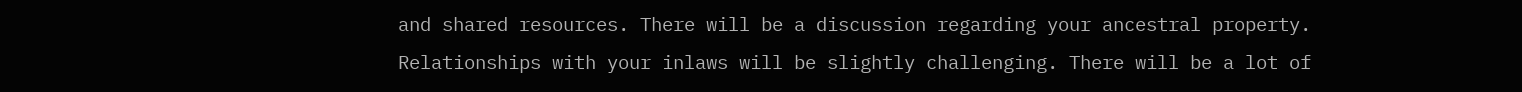and shared resources. There will be a discussion regarding your ancestral property. Relationships with your inlaws will be slightly challenging. There will be a lot of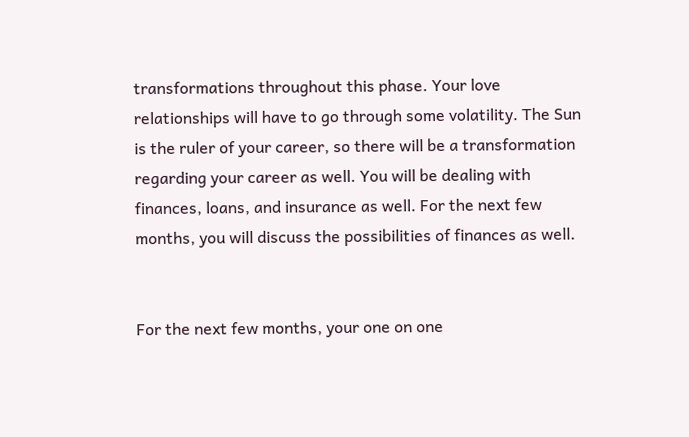transformations throughout this phase. Your love relationships will have to go through some volatility. The Sun is the ruler of your career, so there will be a transformation regarding your career as well. You will be dealing with finances, loans, and insurance as well. For the next few months, you will discuss the possibilities of finances as well.


For the next few months, your one on one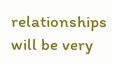relationships will be very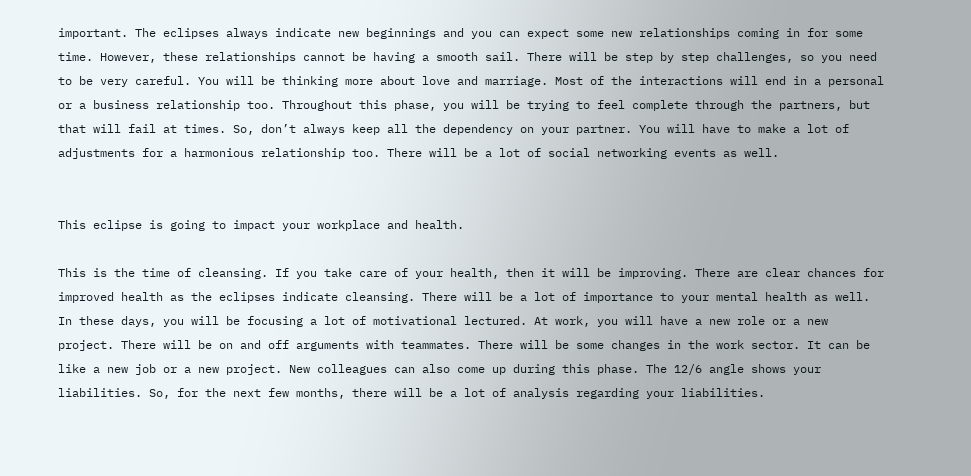important. The eclipses always indicate new beginnings and you can expect some new relationships coming in for some time. However, these relationships cannot be having a smooth sail. There will be step by step challenges, so you need to be very careful. You will be thinking more about love and marriage. Most of the interactions will end in a personal or a business relationship too. Throughout this phase, you will be trying to feel complete through the partners, but that will fail at times. So, don’t always keep all the dependency on your partner. You will have to make a lot of adjustments for a harmonious relationship too. There will be a lot of social networking events as well.


This eclipse is going to impact your workplace and health.

This is the time of cleansing. If you take care of your health, then it will be improving. There are clear chances for improved health as the eclipses indicate cleansing. There will be a lot of importance to your mental health as well. In these days, you will be focusing a lot of motivational lectured. At work, you will have a new role or a new project. There will be on and off arguments with teammates. There will be some changes in the work sector. It can be like a new job or a new project. New colleagues can also come up during this phase. The 12/6 angle shows your liabilities. So, for the next few months, there will be a lot of analysis regarding your liabilities.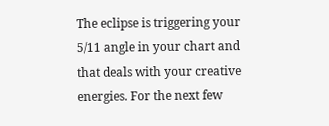The eclipse is triggering your 5/11 angle in your chart and that deals with your creative energies. For the next few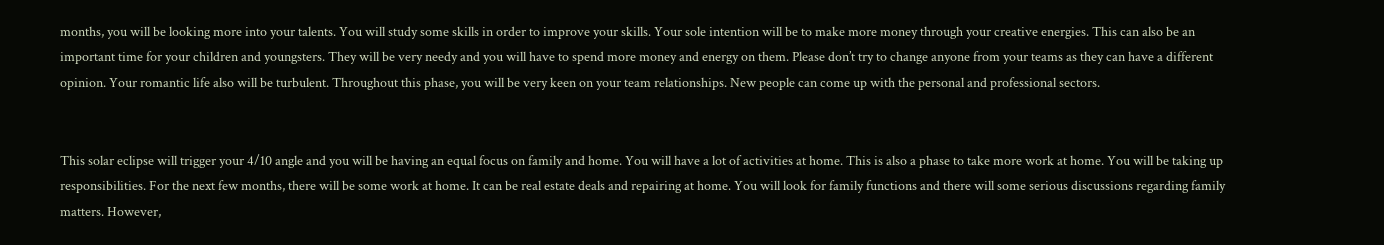months, you will be looking more into your talents. You will study some skills in order to improve your skills. Your sole intention will be to make more money through your creative energies. This can also be an important time for your children and youngsters. They will be very needy and you will have to spend more money and energy on them. Please don’t try to change anyone from your teams as they can have a different opinion. Your romantic life also will be turbulent. Throughout this phase, you will be very keen on your team relationships. New people can come up with the personal and professional sectors.


This solar eclipse will trigger your 4/10 angle and you will be having an equal focus on family and home. You will have a lot of activities at home. This is also a phase to take more work at home. You will be taking up responsibilities. For the next few months, there will be some work at home. It can be real estate deals and repairing at home. You will look for family functions and there will some serious discussions regarding family matters. However,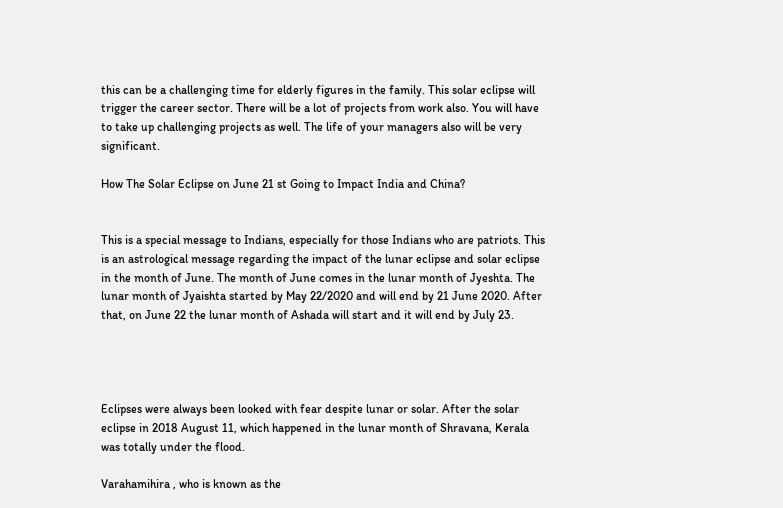this can be a challenging time for elderly figures in the family. This solar eclipse will trigger the career sector. There will be a lot of projects from work also. You will have to take up challenging projects as well. The life of your managers also will be very significant.

How The Solar Eclipse on June 21 st Going to Impact India and China?


This is a special message to Indians, especially for those Indians who are patriots. This is an astrological message regarding the impact of the lunar eclipse and solar eclipse in the month of June. The month of June comes in the lunar month of Jyeshta. The lunar month of Jyaishta started by May 22/2020 and will end by 21 June 2020. After that, on June 22 the lunar month of Ashada will start and it will end by July 23.




Eclipses were always been looked with fear despite lunar or solar. After the solar eclipse in 2018 August 11, which happened in the lunar month of Shravana, Kerala was totally under the flood.

Varahamihira , who is known as the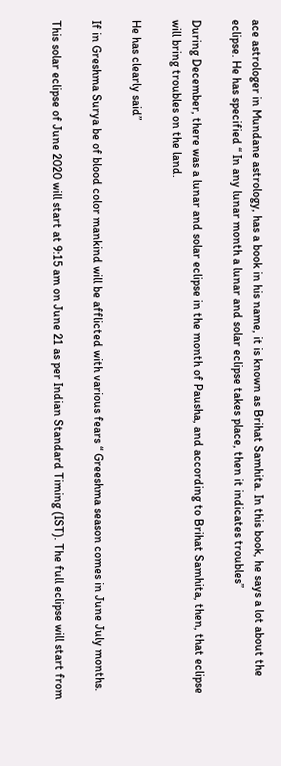ace astrologer in Mundane astrology, has a book in his name, it is known as Brihat Samhita. In this book, he says a lot about the eclipse. He has specified “ In any lunar month a lunar and solar eclipse takes place, then it indicates troubles”

During December, there was a lunar and solar eclipse in the month of Pausha, and according to Brihat Samhita, then, that eclipse will bring troubles on the land.

He has clearly said”

If in Greshma Surya be of blood color mankind will be afflicted with various fears “ Greeshma season comes in June July months.

This solar eclipse of June 2020 will start at 9:15 am on June 21 as per Indian Standard Timing (IST). The full eclipse will start from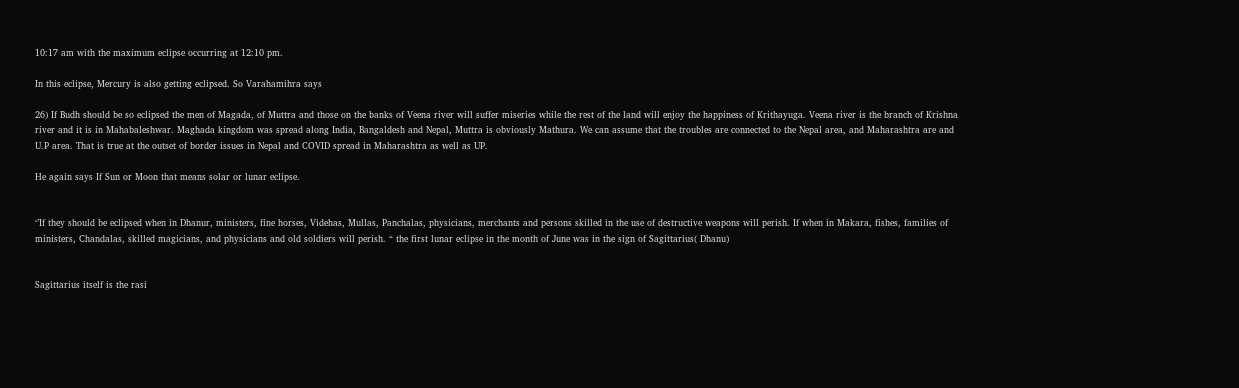10:17 am with the maximum eclipse occurring at 12:10 pm.

In this eclipse, Mercury is also getting eclipsed. So Varahamihra says

26) If Budh should be so eclipsed the men of Magada, of Muttra and those on the banks of Veena river will suffer miseries while the rest of the land will enjoy the happiness of Krithayuga. Veena river is the branch of Krishna river and it is in Mahabaleshwar. Maghada kingdom was spread along India, Bangaldesh and Nepal, Muttra is obviously Mathura. We can assume that the troubles are connected to the Nepal area, and Maharashtra are and U.P area. That is true at the outset of border issues in Nepal and COVID spread in Maharashtra as well as UP.

He again says If Sun or Moon that means solar or lunar eclipse.


‘’If they should be eclipsed when in Dhanur, ministers, fine horses, Videhas, Mullas, Panchalas, physicians, merchants and persons skilled in the use of destructive weapons will perish. If when in Makara, fishes, families of ministers, Chandalas, skilled magicians, and physicians and old soldiers will perish. “ the first lunar eclipse in the month of June was in the sign of Sagittarius( Dhanu)


Sagittarius itself is the rasi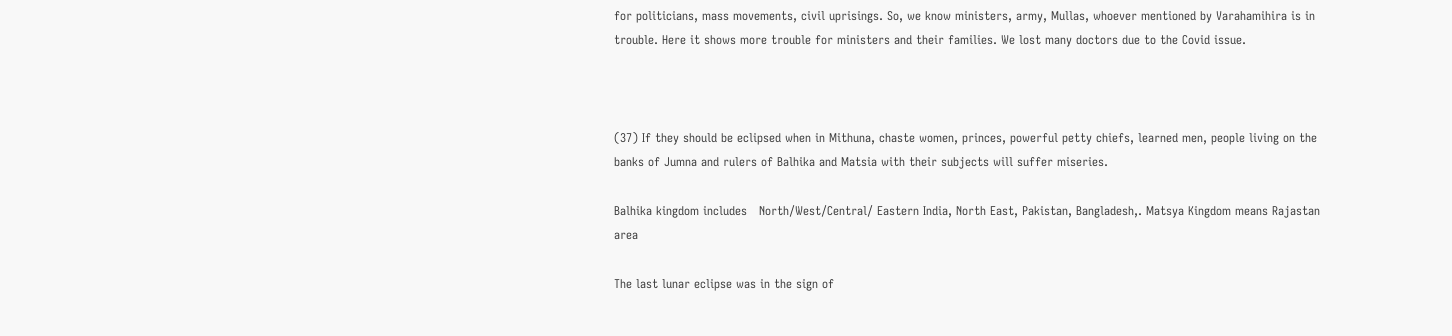for politicians, mass movements, civil uprisings. So, we know ministers, army, Mullas, whoever mentioned by Varahamihira is in trouble. Here it shows more trouble for ministers and their families. We lost many doctors due to the Covid issue.



(37) If they should be eclipsed when in Mithuna, chaste women, princes, powerful petty chiefs, learned men, people living on the banks of Jumna and rulers of Balhika and Matsia with their subjects will suffer miseries.

Balhika kingdom includes   North/West/Central/ Eastern India, North East, Pakistan, Bangladesh,. Matsya Kingdom means Rajastan area

The last lunar eclipse was in the sign of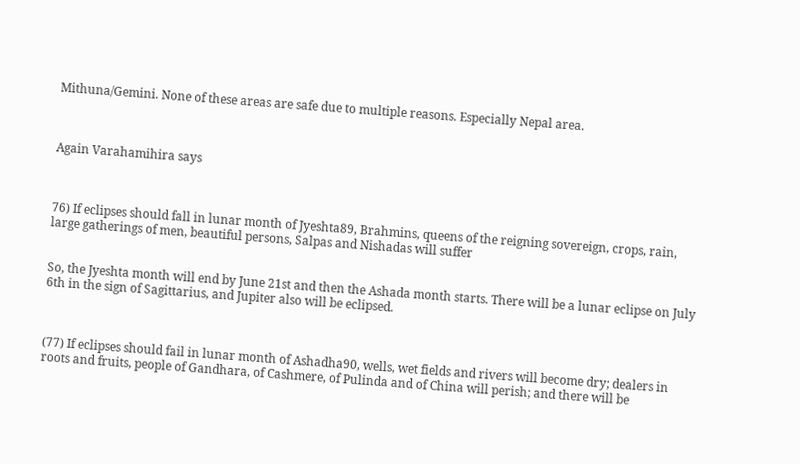Mithuna/Gemini. None of these areas are safe due to multiple reasons. Especially Nepal area.



Again Varahamihira says



76) If eclipses should fall in lunar month of Jyeshta89, Brahmins, queens of the reigning sovereign, crops, rain, large gatherings of men, beautiful persons, Salpas and Nishadas will suffer


So, the Jyeshta month will end by June 21st and then the Ashada month starts. There will be a lunar eclipse on July 6th in the sign of Sagittarius, and Jupiter also will be eclipsed.



(77) If eclipses should fail in lunar month of Ashadha90, wells, wet fields and rivers will become dry; dealers in roots and fruits, people of Gandhara, of Cashmere, of Pulinda and of China will perish; and there will be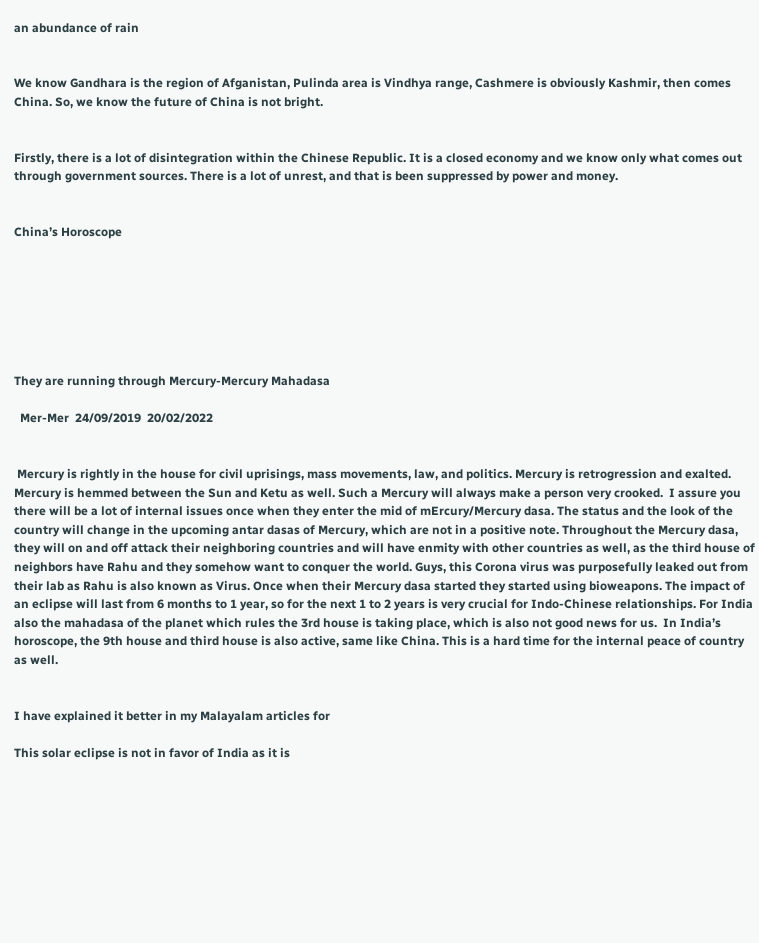an abundance of rain


We know Gandhara is the region of Afganistan, Pulinda area is Vindhya range, Cashmere is obviously Kashmir, then comes China. So, we know the future of China is not bright.


Firstly, there is a lot of disintegration within the Chinese Republic. It is a closed economy and we know only what comes out through government sources. There is a lot of unrest, and that is been suppressed by power and money.


China’s Horoscope







They are running through Mercury-Mercury Mahadasa

  Mer-Mer  24/09/2019  20/02/2022


 Mercury is rightly in the house for civil uprisings, mass movements, law, and politics. Mercury is retrogression and exalted. Mercury is hemmed between the Sun and Ketu as well. Such a Mercury will always make a person very crooked.  I assure you there will be a lot of internal issues once when they enter the mid of mErcury/Mercury dasa. The status and the look of the country will change in the upcoming antar dasas of Mercury, which are not in a positive note. Throughout the Mercury dasa, they will on and off attack their neighboring countries and will have enmity with other countries as well, as the third house of neighbors have Rahu and they somehow want to conquer the world. Guys, this Corona virus was purposefully leaked out from their lab as Rahu is also known as Virus. Once when their Mercury dasa started they started using bioweapons. The impact of an eclipse will last from 6 months to 1 year, so for the next 1 to 2 years is very crucial for Indo-Chinese relationships. For India also the mahadasa of the planet which rules the 3rd house is taking place, which is also not good news for us.  In India’s horoscope, the 9th house and third house is also active, same like China. This is a hard time for the internal peace of country as well.


I have explained it better in my Malayalam articles for

This solar eclipse is not in favor of India as it is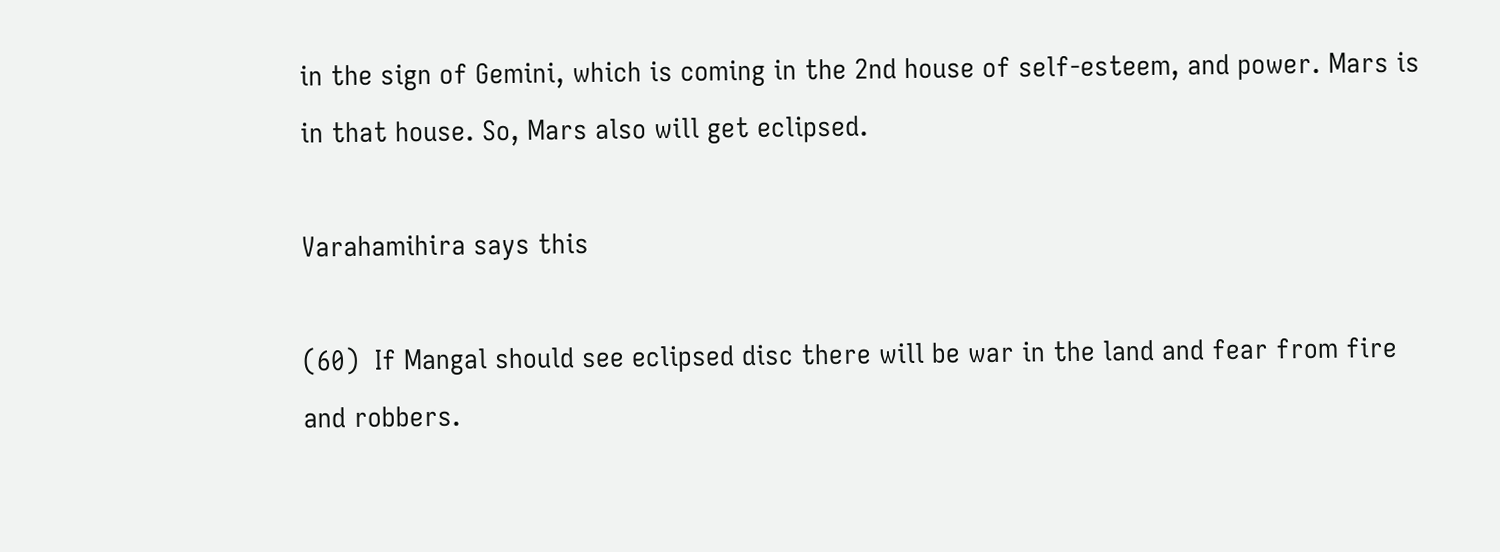in the sign of Gemini, which is coming in the 2nd house of self-esteem, and power. Mars is in that house. So, Mars also will get eclipsed.

Varahamihira says this

(60)  If Mangal should see eclipsed disc there will be war in the land and fear from fire and robbers.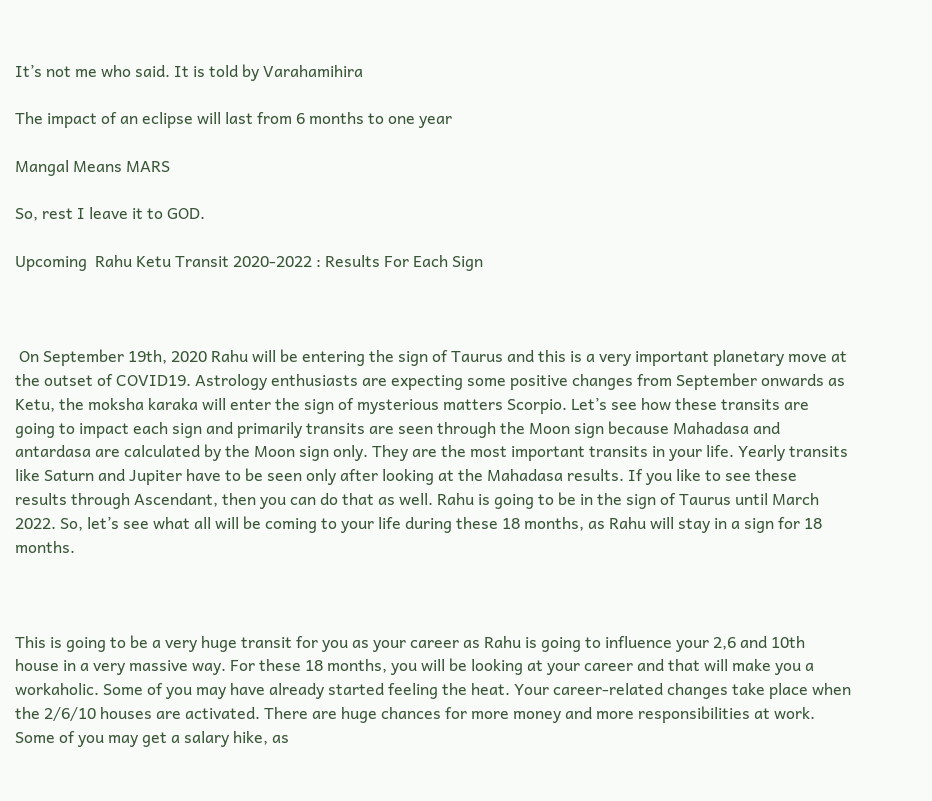It’s not me who said. It is told by Varahamihira

The impact of an eclipse will last from 6 months to one year

Mangal Means MARS

So, rest I leave it to GOD.

Upcoming  Rahu Ketu Transit 2020-2022 : Results For Each Sign



 On September 19th, 2020 Rahu will be entering the sign of Taurus and this is a very important planetary move at the outset of COVID19. Astrology enthusiasts are expecting some positive changes from September onwards as Ketu, the moksha karaka will enter the sign of mysterious matters Scorpio. Let’s see how these transits are going to impact each sign and primarily transits are seen through the Moon sign because Mahadasa and antardasa are calculated by the Moon sign only. They are the most important transits in your life. Yearly transits like Saturn and Jupiter have to be seen only after looking at the Mahadasa results. If you like to see these results through Ascendant, then you can do that as well. Rahu is going to be in the sign of Taurus until March 2022. So, let’s see what all will be coming to your life during these 18 months, as Rahu will stay in a sign for 18 months.



This is going to be a very huge transit for you as your career as Rahu is going to influence your 2,6 and 10th house in a very massive way. For these 18 months, you will be looking at your career and that will make you a workaholic. Some of you may have already started feeling the heat. Your career-related changes take place when the 2/6/10 houses are activated. There are huge chances for more money and more responsibilities at work. Some of you may get a salary hike, as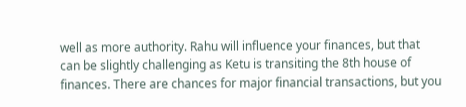well as more authority. Rahu will influence your finances, but that can be slightly challenging as Ketu is transiting the 8th house of finances. There are chances for major financial transactions, but you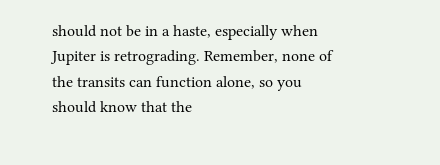should not be in a haste, especially when Jupiter is retrograding. Remember, none of the transits can function alone, so you should know that the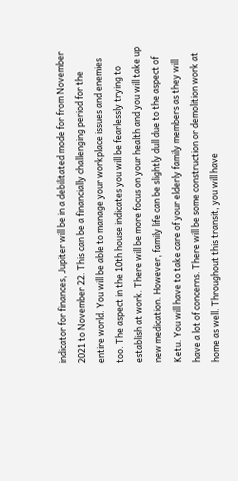indicator for finances, Jupiter will be in a debilitated mode for from November 2021 to November 22. This can be a financially challenging period for the entire world. You will be able to manage your workplace issues and enemies too. The aspect in the 10th house indicates you will be fearlessly trying to establish at work. There will be more focus on your health and you will take up new medication. However, family life can be slightly dull due to the aspect of Ketu. You will have to take care of your elderly family members as they will have a lot of concerns. There will be some construction or demolition work at home as well. Throughout this transit, you will have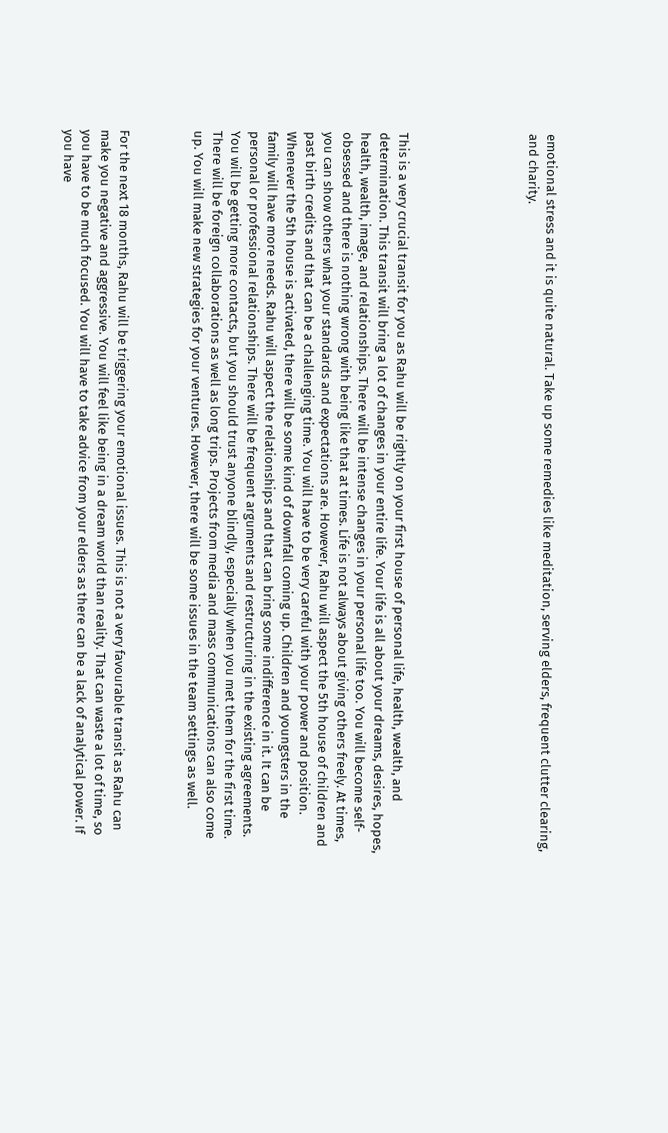emotional stress and it is quite natural. Take up some remedies like meditation, serving elders, frequent clutter clearing, and charity.






This is a very crucial transit for you as Rahu will be rightly on your first house of personal life, health, wealth, and determination. This transit will bring a lot of changes in your entire life. Your life is all about your dreams, desires, hopes, health, wealth, image, and relationships. There will be intense changes in your personal life too. You will become self-obsessed and there is nothing wrong with being like that at times. Life is not always about giving others freely. At times, you can show others what your standards and expectations are. However, Rahu will aspect the 5th house of children and past birth credits and that can be a challenging time. You will have to be very careful with your power and position. Whenever the 5th house is activated, there will be some kind of downfall coming up. Children and youngsters in the family will have more needs. Rahu will aspect the relationships and that can bring some indifference in it. It can be personal or professional relationships. There will be frequent arguments and restructuring in the existing agreements. You will be getting more contacts, but you should trust anyone blindly, especially when you met them for the first time. There will be foreign collaborations as well as long trips. Projects from media and mass communications can also come up. You will make new strategies for your ventures. However, there will be some issues in the team settings as well.



For the next 18 months, Rahu will be triggering your emotional issues. This is not a very favourable transit as Rahu can make you negative and aggressive. You will feel like being in a dream world than reality. That can waste a lot of time, so you have to be much focused. You will have to take advice from your elders as there can be a lack of analytical power. If you have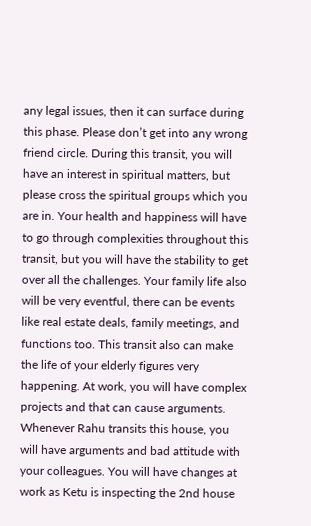any legal issues, then it can surface during this phase. Please don’t get into any wrong friend circle. During this transit, you will have an interest in spiritual matters, but please cross the spiritual groups which you are in. Your health and happiness will have to go through complexities throughout this transit, but you will have the stability to get over all the challenges. Your family life also will be very eventful, there can be events like real estate deals, family meetings, and functions too. This transit also can make the life of your elderly figures very happening. At work, you will have complex projects and that can cause arguments. Whenever Rahu transits this house, you will have arguments and bad attitude with your colleagues. You will have changes at work as Ketu is inspecting the 2nd house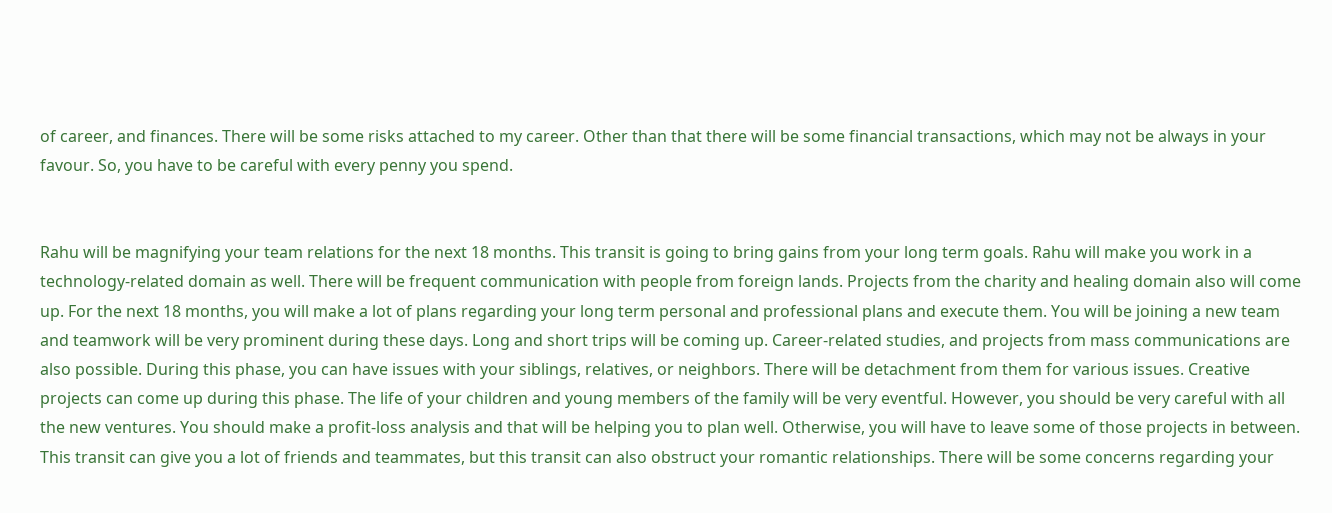of career, and finances. There will be some risks attached to my career. Other than that there will be some financial transactions, which may not be always in your favour. So, you have to be careful with every penny you spend.


Rahu will be magnifying your team relations for the next 18 months. This transit is going to bring gains from your long term goals. Rahu will make you work in a technology-related domain as well. There will be frequent communication with people from foreign lands. Projects from the charity and healing domain also will come up. For the next 18 months, you will make a lot of plans regarding your long term personal and professional plans and execute them. You will be joining a new team and teamwork will be very prominent during these days. Long and short trips will be coming up. Career-related studies, and projects from mass communications are also possible. During this phase, you can have issues with your siblings, relatives, or neighbors. There will be detachment from them for various issues. Creative projects can come up during this phase. The life of your children and young members of the family will be very eventful. However, you should be very careful with all the new ventures. You should make a profit-loss analysis and that will be helping you to plan well. Otherwise, you will have to leave some of those projects in between. This transit can give you a lot of friends and teammates, but this transit can also obstruct your romantic relationships. There will be some concerns regarding your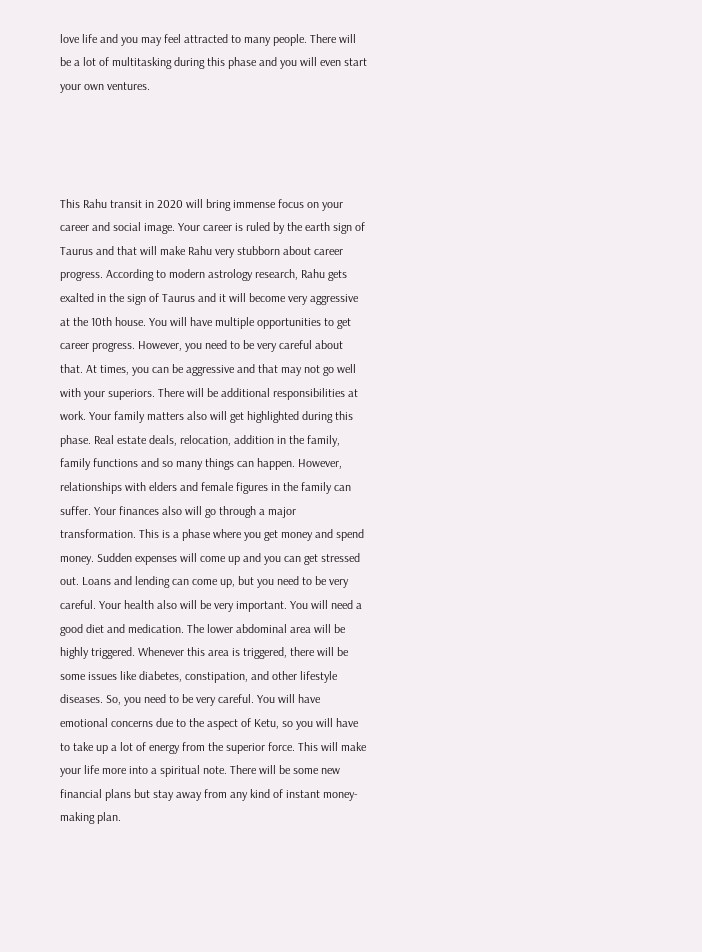love life and you may feel attracted to many people. There will be a lot of multitasking during this phase and you will even start your own ventures.




This Rahu transit in 2020 will bring immense focus on your career and social image. Your career is ruled by the earth sign of Taurus and that will make Rahu very stubborn about career progress. According to modern astrology research, Rahu gets exalted in the sign of Taurus and it will become very aggressive at the 10th house. You will have multiple opportunities to get career progress. However, you need to be very careful about that. At times, you can be aggressive and that may not go well with your superiors. There will be additional responsibilities at work. Your family matters also will get highlighted during this phase. Real estate deals, relocation, addition in the family, family functions and so many things can happen. However, relationships with elders and female figures in the family can suffer. Your finances also will go through a major transformation. This is a phase where you get money and spend money. Sudden expenses will come up and you can get stressed out. Loans and lending can come up, but you need to be very careful. Your health also will be very important. You will need a good diet and medication. The lower abdominal area will be highly triggered. Whenever this area is triggered, there will be some issues like diabetes, constipation, and other lifestyle diseases. So, you need to be very careful. You will have emotional concerns due to the aspect of Ketu, so you will have to take up a lot of energy from the superior force. This will make your life more into a spiritual note. There will be some new financial plans but stay away from any kind of instant money-making plan.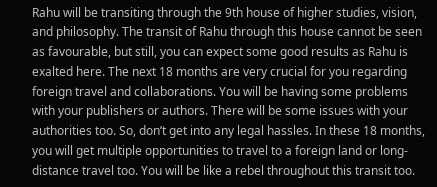Rahu will be transiting through the 9th house of higher studies, vision, and philosophy. The transit of Rahu through this house cannot be seen as favourable, but still, you can expect some good results as Rahu is exalted here. The next 18 months are very crucial for you regarding foreign travel and collaborations. You will be having some problems with your publishers or authors. There will be some issues with your authorities too. So, don’t get into any legal hassles. In these 18 months, you will get multiple opportunities to travel to a foreign land or long-distance travel too. You will be like a rebel throughout this transit too.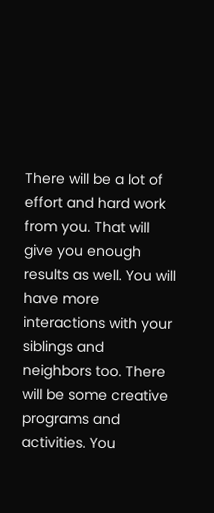There will be a lot of effort and hard work from you. That will give you enough results as well. You will have more interactions with your siblings and neighbors too. There will be some creative programs and activities. You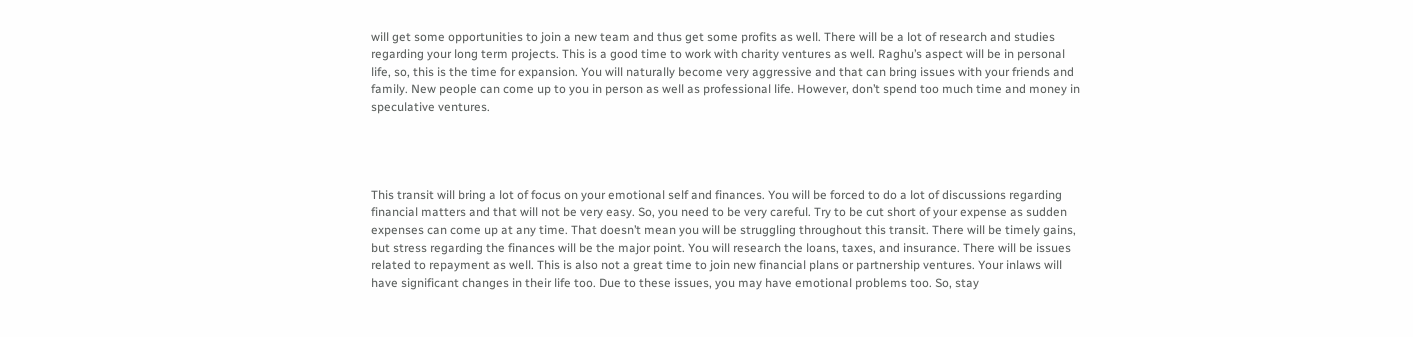will get some opportunities to join a new team and thus get some profits as well. There will be a lot of research and studies regarding your long term projects. This is a good time to work with charity ventures as well. Raghu’s aspect will be in personal life, so, this is the time for expansion. You will naturally become very aggressive and that can bring issues with your friends and family. New people can come up to you in person as well as professional life. However, don’t spend too much time and money in speculative ventures.




This transit will bring a lot of focus on your emotional self and finances. You will be forced to do a lot of discussions regarding financial matters and that will not be very easy. So, you need to be very careful. Try to be cut short of your expense as sudden expenses can come up at any time. That doesn’t mean you will be struggling throughout this transit. There will be timely gains, but stress regarding the finances will be the major point. You will research the loans, taxes, and insurance. There will be issues related to repayment as well. This is also not a great time to join new financial plans or partnership ventures. Your inlaws will have significant changes in their life too. Due to these issues, you may have emotional problems too. So, stay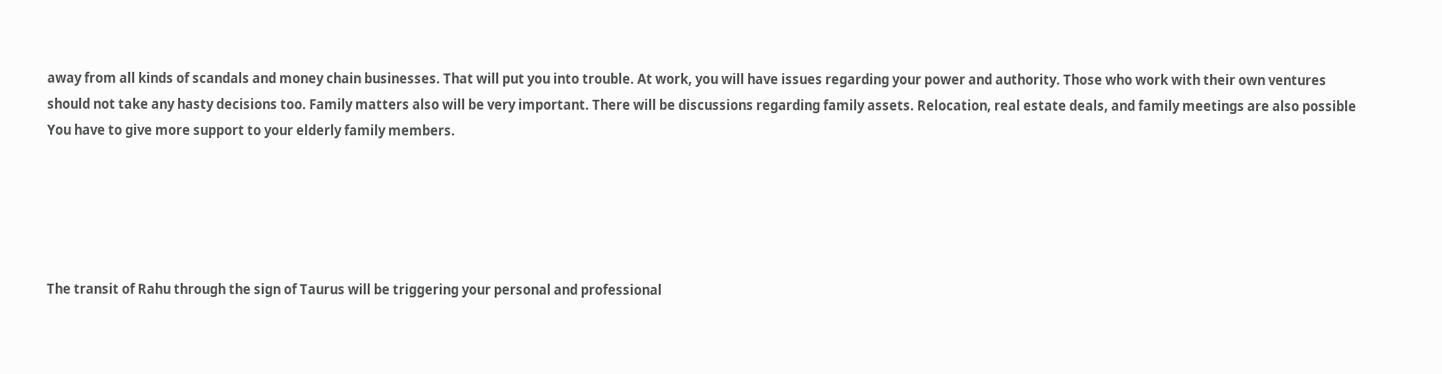away from all kinds of scandals and money chain businesses. That will put you into trouble. At work, you will have issues regarding your power and authority. Those who work with their own ventures should not take any hasty decisions too. Family matters also will be very important. There will be discussions regarding family assets. Relocation, real estate deals, and family meetings are also possible You have to give more support to your elderly family members.





The transit of Rahu through the sign of Taurus will be triggering your personal and professional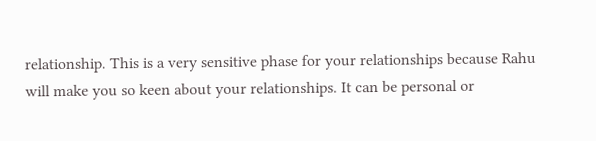relationship. This is a very sensitive phase for your relationships because Rahu will make you so keen about your relationships. It can be personal or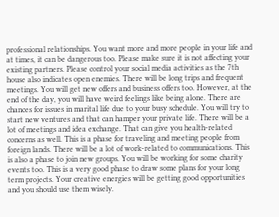professional relationships. You want more and more people in your life and at times, it can be dangerous too. Please make sure it is not affecting your existing partners. Please control your social media activities as the 7th house also indicates open enemies. There will be long trips and frequent meetings. You will get new offers and business offers too. However, at the end of the day, you will have weird feelings like being alone. There are chances for issues in marital life due to your busy schedule. You will try to start new ventures and that can hamper your private life. There will be a lot of meetings and idea exchange. That can give you health-related concerns as well. This is a phase for traveling and meeting people from foreign lands. There will be a lot of work-related to communications. This is also a phase to join new groups. You will be working for some charity events too. This is a very good phase to draw some plans for your long term projects. Your creative energies will be getting good opportunities and you should use them wisely.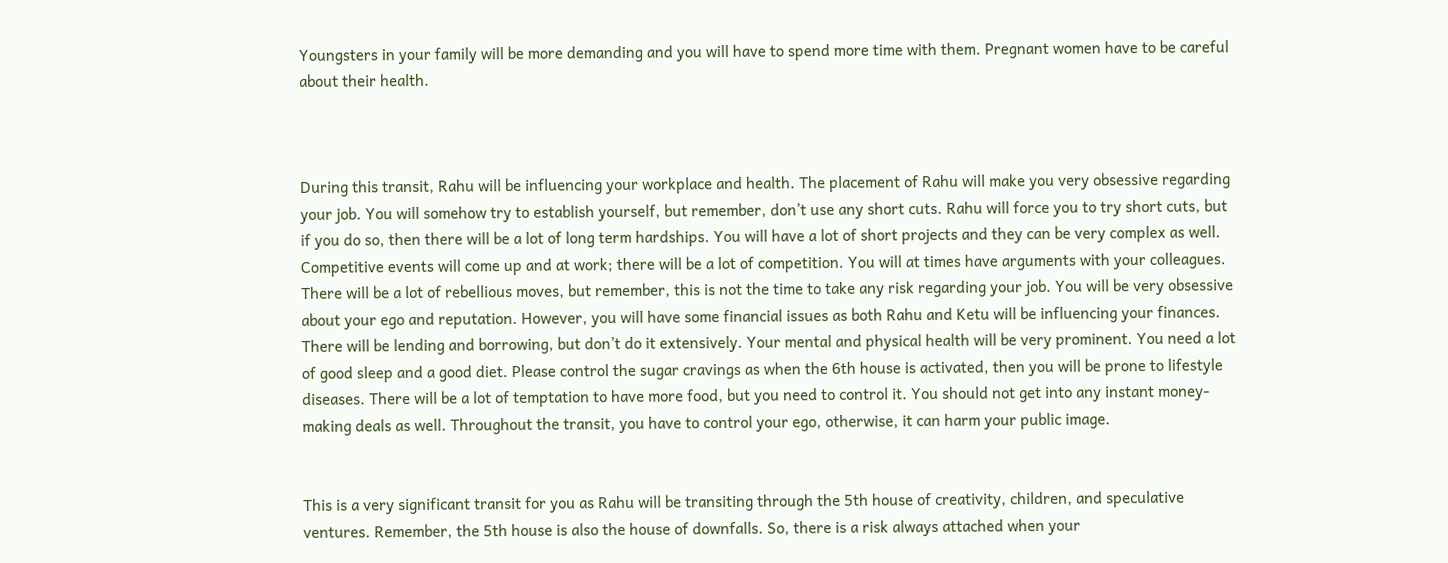Youngsters in your family will be more demanding and you will have to spend more time with them. Pregnant women have to be careful about their health.



During this transit, Rahu will be influencing your workplace and health. The placement of Rahu will make you very obsessive regarding your job. You will somehow try to establish yourself, but remember, don’t use any short cuts. Rahu will force you to try short cuts, but if you do so, then there will be a lot of long term hardships. You will have a lot of short projects and they can be very complex as well. Competitive events will come up and at work; there will be a lot of competition. You will at times have arguments with your colleagues. There will be a lot of rebellious moves, but remember, this is not the time to take any risk regarding your job. You will be very obsessive about your ego and reputation. However, you will have some financial issues as both Rahu and Ketu will be influencing your finances. There will be lending and borrowing, but don’t do it extensively. Your mental and physical health will be very prominent. You need a lot of good sleep and a good diet. Please control the sugar cravings as when the 6th house is activated, then you will be prone to lifestyle diseases. There will be a lot of temptation to have more food, but you need to control it. You should not get into any instant money-making deals as well. Throughout the transit, you have to control your ego, otherwise, it can harm your public image.


This is a very significant transit for you as Rahu will be transiting through the 5th house of creativity, children, and speculative ventures. Remember, the 5th house is also the house of downfalls. So, there is a risk always attached when your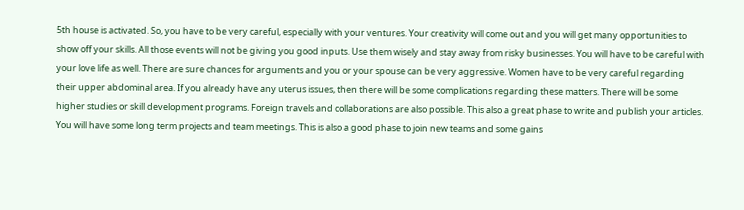5th house is activated. So, you have to be very careful, especially with your ventures. Your creativity will come out and you will get many opportunities to show off your skills. All those events will not be giving you good inputs. Use them wisely and stay away from risky businesses. You will have to be careful with your love life as well. There are sure chances for arguments and you or your spouse can be very aggressive. Women have to be very careful regarding their upper abdominal area. If you already have any uterus issues, then there will be some complications regarding these matters. There will be some higher studies or skill development programs. Foreign travels and collaborations are also possible. This also a great phase to write and publish your articles. You will have some long term projects and team meetings. This is also a good phase to join new teams and some gains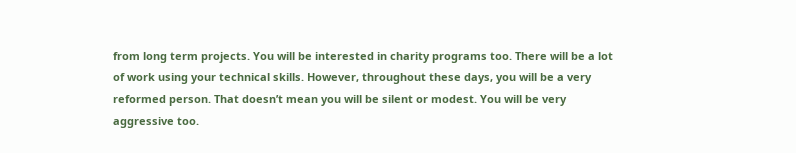from long term projects. You will be interested in charity programs too. There will be a lot of work using your technical skills. However, throughout these days, you will be a very reformed person. That doesn’t mean you will be silent or modest. You will be very aggressive too.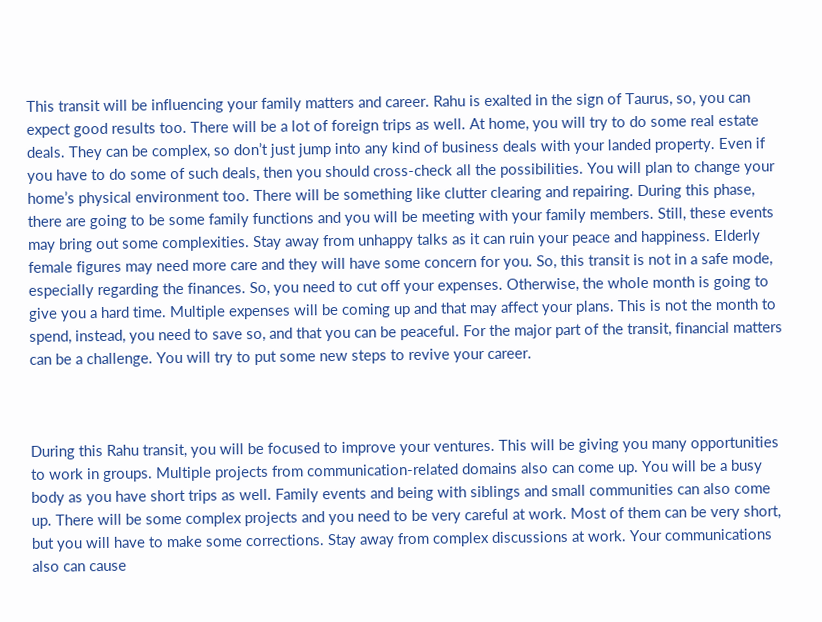This transit will be influencing your family matters and career. Rahu is exalted in the sign of Taurus, so, you can expect good results too. There will be a lot of foreign trips as well. At home, you will try to do some real estate deals. They can be complex, so don’t just jump into any kind of business deals with your landed property. Even if you have to do some of such deals, then you should cross-check all the possibilities. You will plan to change your home’s physical environment too. There will be something like clutter clearing and repairing. During this phase, there are going to be some family functions and you will be meeting with your family members. Still, these events may bring out some complexities. Stay away from unhappy talks as it can ruin your peace and happiness. Elderly female figures may need more care and they will have some concern for you. So, this transit is not in a safe mode, especially regarding the finances. So, you need to cut off your expenses. Otherwise, the whole month is going to give you a hard time. Multiple expenses will be coming up and that may affect your plans. This is not the month to spend, instead, you need to save so, and that you can be peaceful. For the major part of the transit, financial matters can be a challenge. You will try to put some new steps to revive your career.



During this Rahu transit, you will be focused to improve your ventures. This will be giving you many opportunities to work in groups. Multiple projects from communication-related domains also can come up. You will be a busy body as you have short trips as well. Family events and being with siblings and small communities can also come up. There will be some complex projects and you need to be very careful at work. Most of them can be very short, but you will have to make some corrections. Stay away from complex discussions at work. Your communications also can cause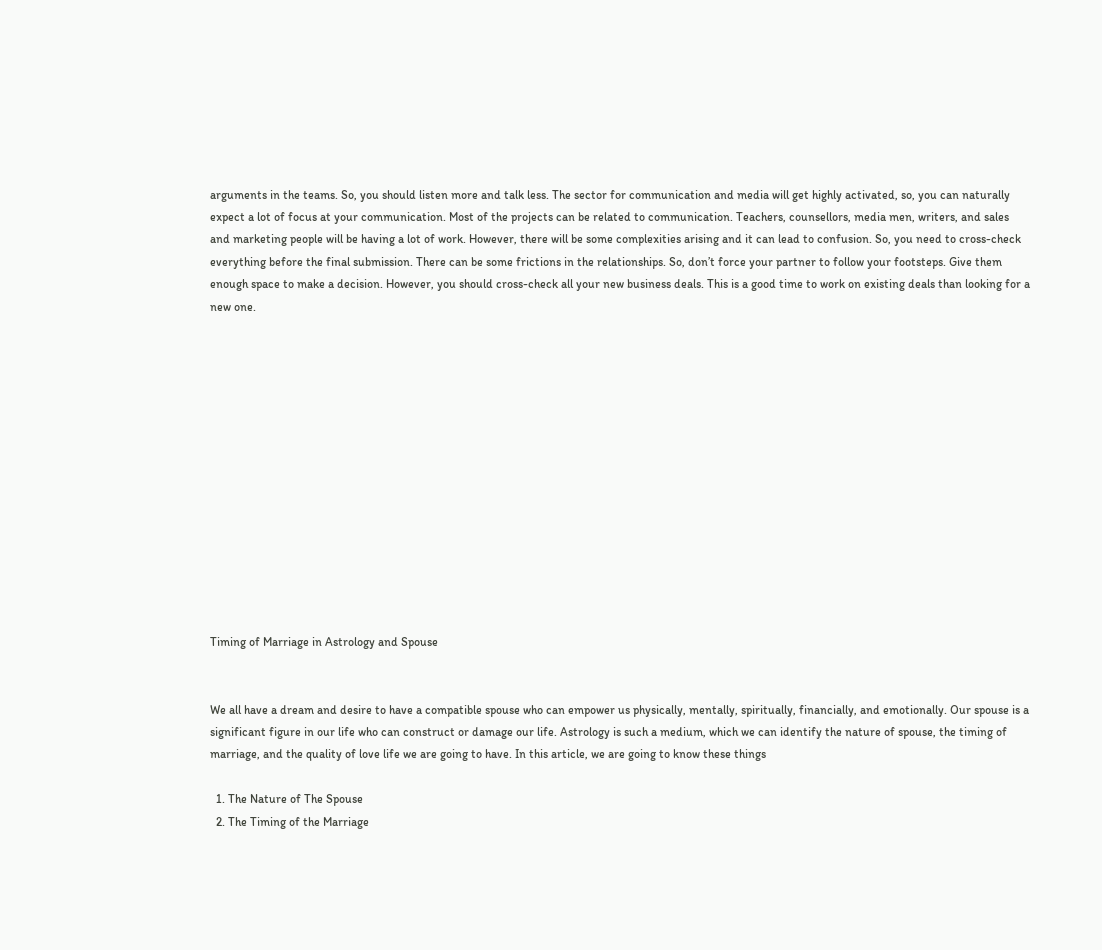arguments in the teams. So, you should listen more and talk less. The sector for communication and media will get highly activated, so, you can naturally expect a lot of focus at your communication. Most of the projects can be related to communication. Teachers, counsellors, media men, writers, and sales and marketing people will be having a lot of work. However, there will be some complexities arising and it can lead to confusion. So, you need to cross-check everything before the final submission. There can be some frictions in the relationships. So, don’t force your partner to follow your footsteps. Give them enough space to make a decision. However, you should cross-check all your new business deals. This is a good time to work on existing deals than looking for a new one.














Timing of Marriage in Astrology and Spouse


We all have a dream and desire to have a compatible spouse who can empower us physically, mentally, spiritually, financially, and emotionally. Our spouse is a significant figure in our life who can construct or damage our life. Astrology is such a medium, which we can identify the nature of spouse, the timing of marriage, and the quality of love life we are going to have. In this article, we are going to know these things

  1. The Nature of The Spouse
  2. The Timing of the Marriage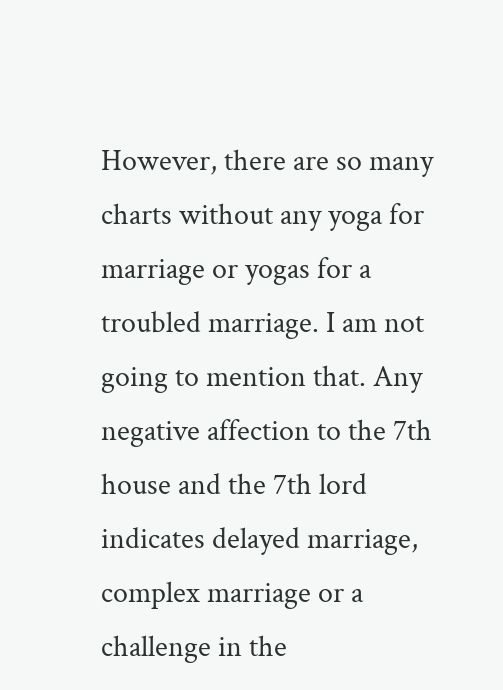However, there are so many charts without any yoga for marriage or yogas for a troubled marriage. I am not going to mention that. Any negative affection to the 7th house and the 7th lord indicates delayed marriage, complex marriage or a challenge in the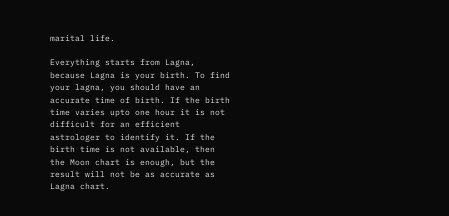marital life.

Everything starts from Lagna, because Lagna is your birth. To find your lagna, you should have an accurate time of birth. If the birth time varies upto one hour it is not difficult for an efficient astrologer to identify it. If the birth time is not available, then the Moon chart is enough, but the result will not be as accurate as Lagna chart.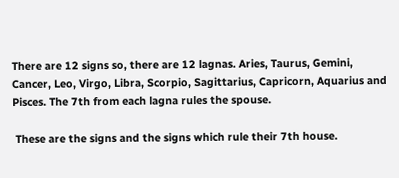There are 12 signs so, there are 12 lagnas. Aries, Taurus, Gemini, Cancer, Leo, Virgo, Libra, Scorpio, Sagittarius, Capricorn, Aquarius and Pisces. The 7th from each lagna rules the spouse.

 These are the signs and the signs which rule their 7th house.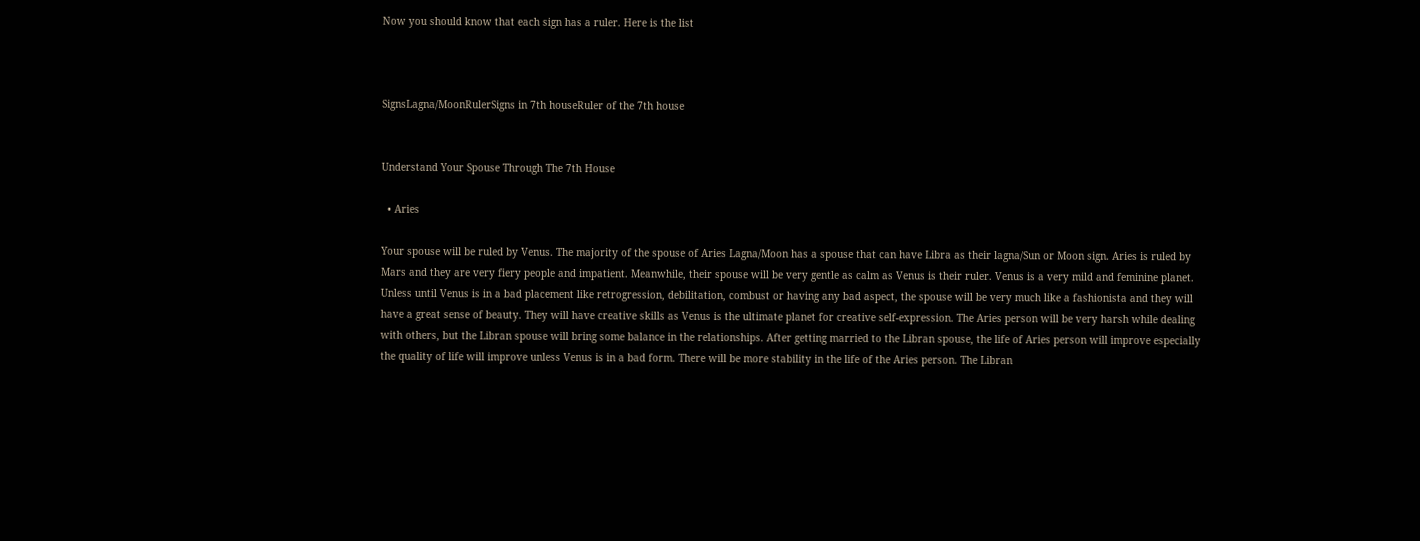Now you should know that each sign has a ruler. Here is the list



SignsLagna/MoonRulerSigns in 7th houseRuler of the 7th house


Understand Your Spouse Through The 7th House

  • Aries

Your spouse will be ruled by Venus. The majority of the spouse of Aries Lagna/Moon has a spouse that can have Libra as their lagna/Sun or Moon sign. Aries is ruled by Mars and they are very fiery people and impatient. Meanwhile, their spouse will be very gentle as calm as Venus is their ruler. Venus is a very mild and feminine planet. Unless until Venus is in a bad placement like retrogression, debilitation, combust or having any bad aspect, the spouse will be very much like a fashionista and they will have a great sense of beauty. They will have creative skills as Venus is the ultimate planet for creative self-expression. The Aries person will be very harsh while dealing with others, but the Libran spouse will bring some balance in the relationships. After getting married to the Libran spouse, the life of Aries person will improve especially the quality of life will improve unless Venus is in a bad form. There will be more stability in the life of the Aries person. The Libran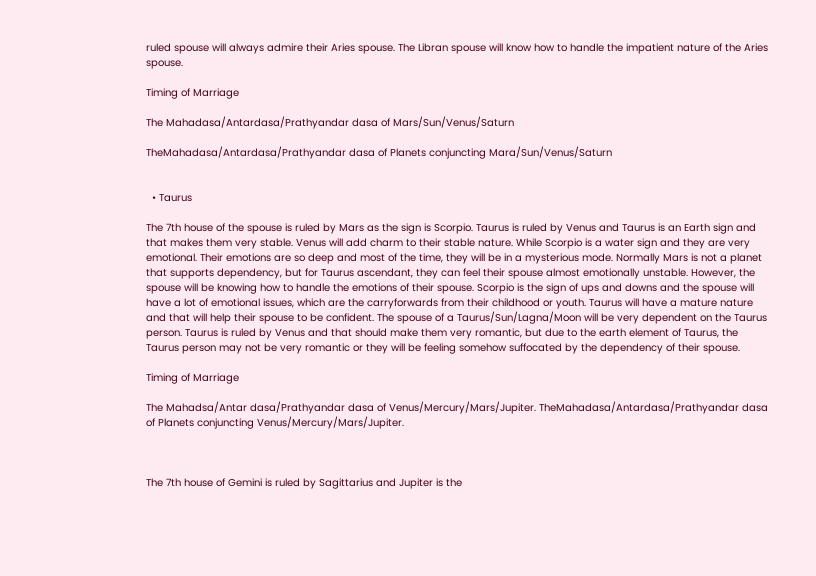ruled spouse will always admire their Aries spouse. The Libran spouse will know how to handle the impatient nature of the Aries spouse.

Timing of Marriage

The Mahadasa/Antardasa/Prathyandar dasa of Mars/Sun/Venus/Saturn

TheMahadasa/Antardasa/Prathyandar dasa of Planets conjuncting Mara/Sun/Venus/Saturn


  • Taurus

The 7th house of the spouse is ruled by Mars as the sign is Scorpio. Taurus is ruled by Venus and Taurus is an Earth sign and that makes them very stable. Venus will add charm to their stable nature. While Scorpio is a water sign and they are very emotional. Their emotions are so deep and most of the time, they will be in a mysterious mode. Normally Mars is not a planet that supports dependency, but for Taurus ascendant, they can feel their spouse almost emotionally unstable. However, the spouse will be knowing how to handle the emotions of their spouse. Scorpio is the sign of ups and downs and the spouse will have a lot of emotional issues, which are the carryforwards from their childhood or youth. Taurus will have a mature nature and that will help their spouse to be confident. The spouse of a Taurus/Sun/Lagna/Moon will be very dependent on the Taurus person. Taurus is ruled by Venus and that should make them very romantic, but due to the earth element of Taurus, the Taurus person may not be very romantic or they will be feeling somehow suffocated by the dependency of their spouse.

Timing of Marriage

The Mahadsa/Antar dasa/Prathyandar dasa of Venus/Mercury/Mars/Jupiter. TheMahadasa/Antardasa/Prathyandar dasa of Planets conjuncting Venus/Mercury/Mars/Jupiter.



The 7th house of Gemini is ruled by Sagittarius and Jupiter is the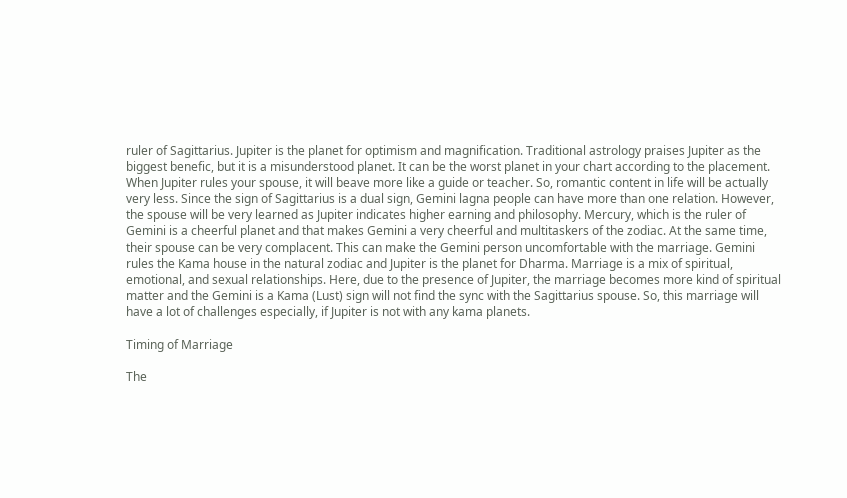ruler of Sagittarius. Jupiter is the planet for optimism and magnification. Traditional astrology praises Jupiter as the biggest benefic, but it is a misunderstood planet. It can be the worst planet in your chart according to the placement. When Jupiter rules your spouse, it will beave more like a guide or teacher. So, romantic content in life will be actually very less. Since the sign of Sagittarius is a dual sign, Gemini lagna people can have more than one relation. However, the spouse will be very learned as Jupiter indicates higher earning and philosophy. Mercury, which is the ruler of Gemini is a cheerful planet and that makes Gemini a very cheerful and multitaskers of the zodiac. At the same time, their spouse can be very complacent. This can make the Gemini person uncomfortable with the marriage. Gemini rules the Kama house in the natural zodiac and Jupiter is the planet for Dharma. Marriage is a mix of spiritual, emotional, and sexual relationships. Here, due to the presence of Jupiter, the marriage becomes more kind of spiritual matter and the Gemini is a Kama (Lust) sign will not find the sync with the Sagittarius spouse. So, this marriage will have a lot of challenges especially, if Jupiter is not with any kama planets.

Timing of Marriage

The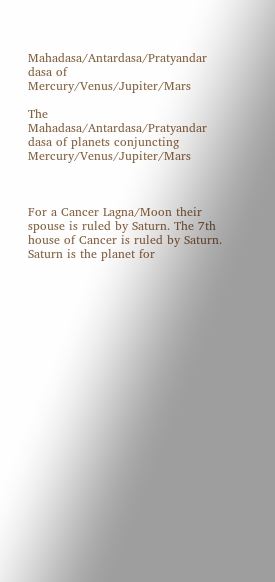Mahadasa/Antardasa/Pratyandar dasa of Mercury/Venus/Jupiter/Mars

The Mahadasa/Antardasa/Pratyandar dasa of planets conjuncting Mercury/Venus/Jupiter/Mars



For a Cancer Lagna/Moon their spouse is ruled by Saturn. The 7th house of Cancer is ruled by Saturn. Saturn is the planet for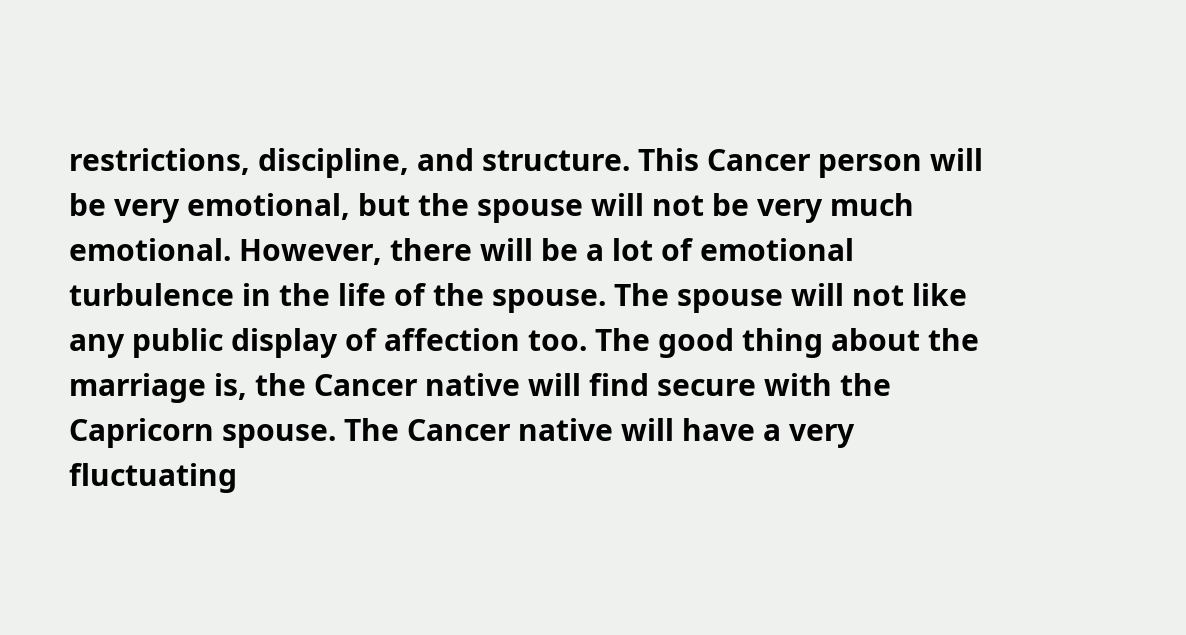restrictions, discipline, and structure. This Cancer person will be very emotional, but the spouse will not be very much emotional. However, there will be a lot of emotional turbulence in the life of the spouse. The spouse will not like any public display of affection too. The good thing about the marriage is, the Cancer native will find secure with the Capricorn spouse. The Cancer native will have a very fluctuating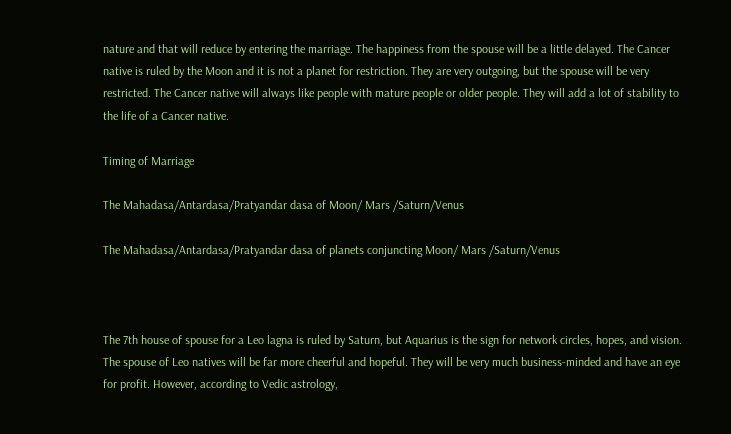nature and that will reduce by entering the marriage. The happiness from the spouse will be a little delayed. The Cancer native is ruled by the Moon and it is not a planet for restriction. They are very outgoing, but the spouse will be very restricted. The Cancer native will always like people with mature people or older people. They will add a lot of stability to the life of a Cancer native.

Timing of Marriage

The Mahadasa/Antardasa/Pratyandar dasa of Moon/ Mars /Saturn/Venus

The Mahadasa/Antardasa/Pratyandar dasa of planets conjuncting Moon/ Mars /Saturn/Venus



The 7th house of spouse for a Leo lagna is ruled by Saturn, but Aquarius is the sign for network circles, hopes, and vision. The spouse of Leo natives will be far more cheerful and hopeful. They will be very much business-minded and have an eye for profit. However, according to Vedic astrology,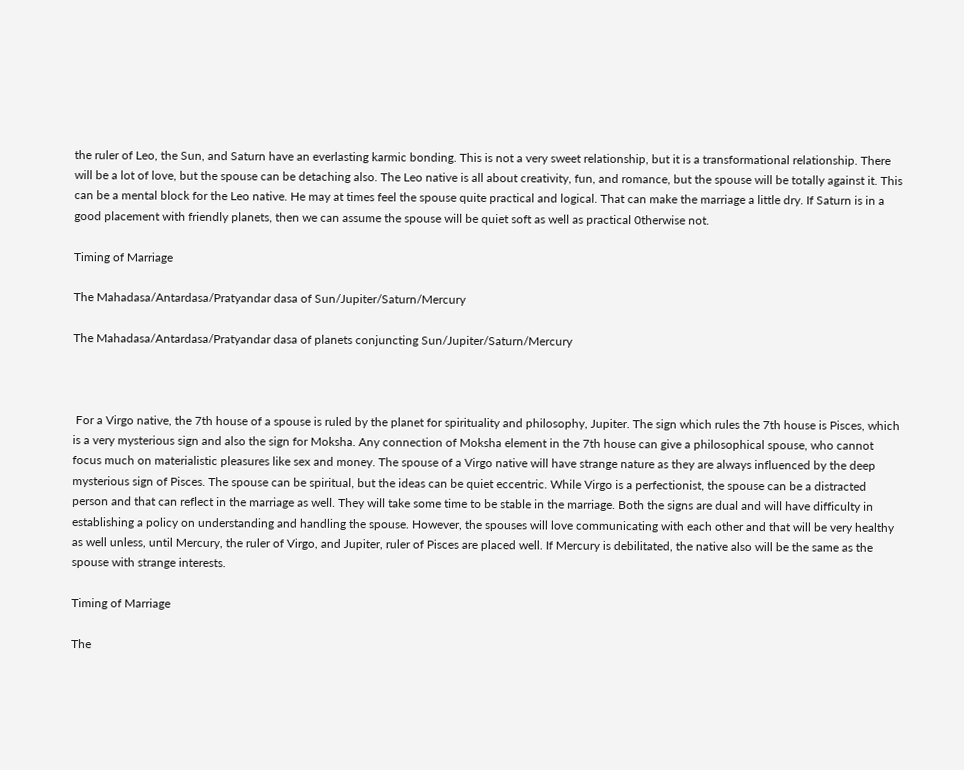the ruler of Leo, the Sun, and Saturn have an everlasting karmic bonding. This is not a very sweet relationship, but it is a transformational relationship. There will be a lot of love, but the spouse can be detaching also. The Leo native is all about creativity, fun, and romance, but the spouse will be totally against it. This can be a mental block for the Leo native. He may at times feel the spouse quite practical and logical. That can make the marriage a little dry. If Saturn is in a good placement with friendly planets, then we can assume the spouse will be quiet soft as well as practical 0therwise not.

Timing of Marriage

The Mahadasa/Antardasa/Pratyandar dasa of Sun/Jupiter/Saturn/Mercury

The Mahadasa/Antardasa/Pratyandar dasa of planets conjuncting Sun/Jupiter/Saturn/Mercury



 For a Virgo native, the 7th house of a spouse is ruled by the planet for spirituality and philosophy, Jupiter. The sign which rules the 7th house is Pisces, which is a very mysterious sign and also the sign for Moksha. Any connection of Moksha element in the 7th house can give a philosophical spouse, who cannot focus much on materialistic pleasures like sex and money. The spouse of a Virgo native will have strange nature as they are always influenced by the deep mysterious sign of Pisces. The spouse can be spiritual, but the ideas can be quiet eccentric. While Virgo is a perfectionist, the spouse can be a distracted person and that can reflect in the marriage as well. They will take some time to be stable in the marriage. Both the signs are dual and will have difficulty in establishing a policy on understanding and handling the spouse. However, the spouses will love communicating with each other and that will be very healthy as well unless, until Mercury, the ruler of Virgo, and Jupiter, ruler of Pisces are placed well. If Mercury is debilitated, the native also will be the same as the spouse with strange interests.

Timing of Marriage

The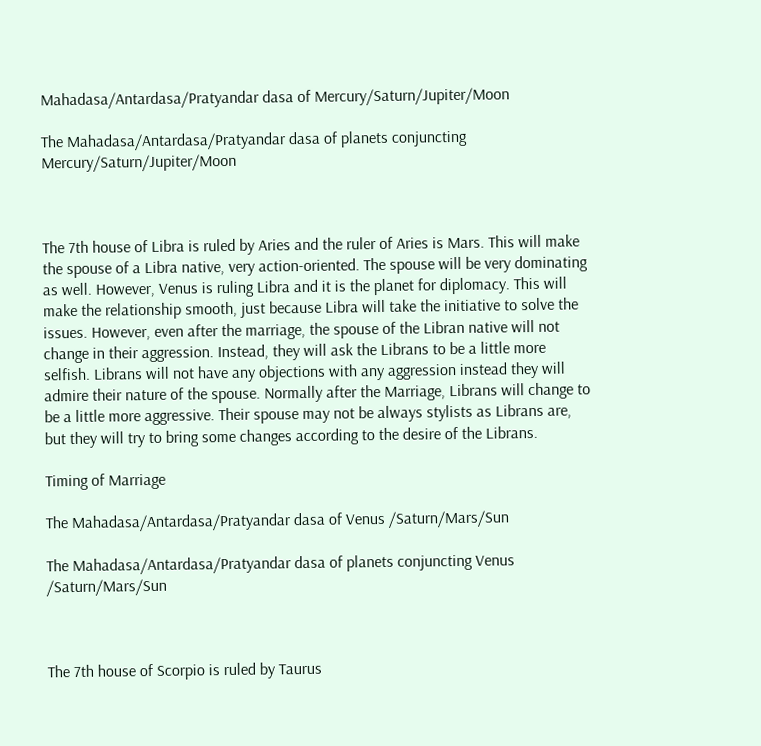Mahadasa/Antardasa/Pratyandar dasa of Mercury/Saturn/Jupiter/Moon

The Mahadasa/Antardasa/Pratyandar dasa of planets conjuncting Mercury/Saturn/Jupiter/Moon



The 7th house of Libra is ruled by Aries and the ruler of Aries is Mars. This will make the spouse of a Libra native, very action-oriented. The spouse will be very dominating as well. However, Venus is ruling Libra and it is the planet for diplomacy. This will make the relationship smooth, just because Libra will take the initiative to solve the issues. However, even after the marriage, the spouse of the Libran native will not change in their aggression. Instead, they will ask the Librans to be a little more selfish. Librans will not have any objections with any aggression instead they will admire their nature of the spouse. Normally after the Marriage, Librans will change to be a little more aggressive. Their spouse may not be always stylists as Librans are, but they will try to bring some changes according to the desire of the Librans.

Timing of Marriage

The Mahadasa/Antardasa/Pratyandar dasa of Venus /Saturn/Mars/Sun

The Mahadasa/Antardasa/Pratyandar dasa of planets conjuncting Venus /Saturn/Mars/Sun



The 7th house of Scorpio is ruled by Taurus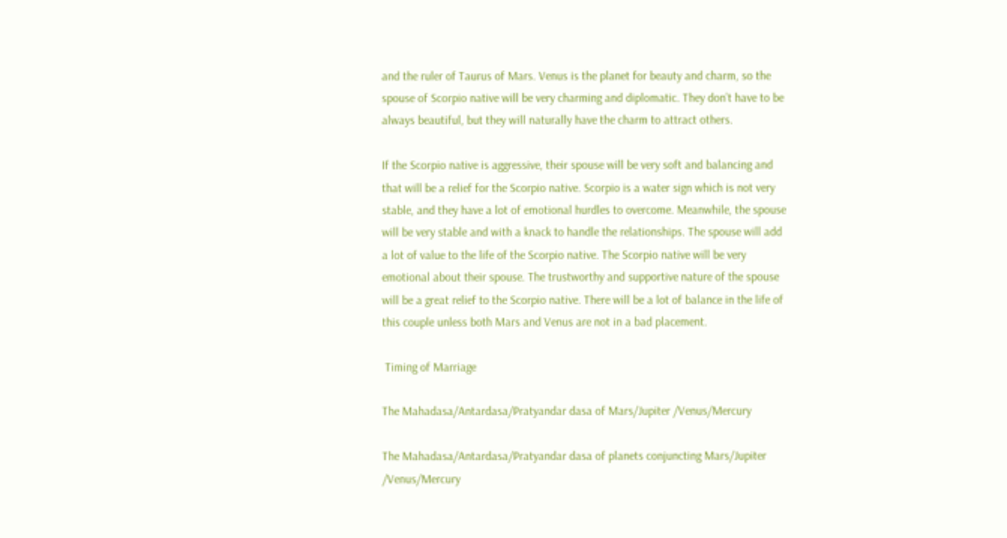and the ruler of Taurus of Mars. Venus is the planet for beauty and charm, so the spouse of Scorpio native will be very charming and diplomatic. They don’t have to be always beautiful, but they will naturally have the charm to attract others.

If the Scorpio native is aggressive, their spouse will be very soft and balancing and that will be a relief for the Scorpio native. Scorpio is a water sign which is not very stable, and they have a lot of emotional hurdles to overcome. Meanwhile, the spouse will be very stable and with a knack to handle the relationships. The spouse will add a lot of value to the life of the Scorpio native. The Scorpio native will be very emotional about their spouse. The trustworthy and supportive nature of the spouse will be a great relief to the Scorpio native. There will be a lot of balance in the life of this couple unless both Mars and Venus are not in a bad placement.

 Timing of Marriage

The Mahadasa/Antardasa/Pratyandar dasa of Mars/Jupiter /Venus/Mercury

The Mahadasa/Antardasa/Pratyandar dasa of planets conjuncting Mars/Jupiter /Venus/Mercury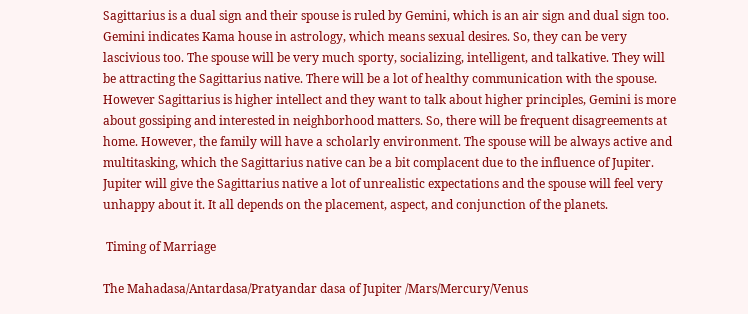Sagittarius is a dual sign and their spouse is ruled by Gemini, which is an air sign and dual sign too. Gemini indicates Kama house in astrology, which means sexual desires. So, they can be very lascivious too. The spouse will be very much sporty, socializing, intelligent, and talkative. They will be attracting the Sagittarius native. There will be a lot of healthy communication with the spouse. However Sagittarius is higher intellect and they want to talk about higher principles, Gemini is more about gossiping and interested in neighborhood matters. So, there will be frequent disagreements at home. However, the family will have a scholarly environment. The spouse will be always active and multitasking, which the Sagittarius native can be a bit complacent due to the influence of Jupiter. Jupiter will give the Sagittarius native a lot of unrealistic expectations and the spouse will feel very unhappy about it. It all depends on the placement, aspect, and conjunction of the planets.

 Timing of Marriage

The Mahadasa/Antardasa/Pratyandar dasa of Jupiter /Mars/Mercury/Venus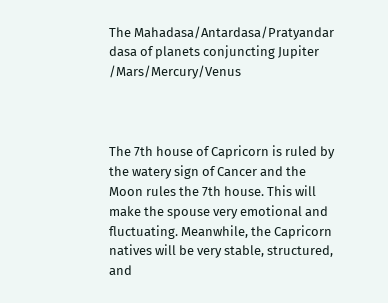The Mahadasa/Antardasa/Pratyandar dasa of planets conjuncting Jupiter /Mars/Mercury/Venus



The 7th house of Capricorn is ruled by the watery sign of Cancer and the Moon rules the 7th house. This will make the spouse very emotional and fluctuating. Meanwhile, the Capricorn natives will be very stable, structured, and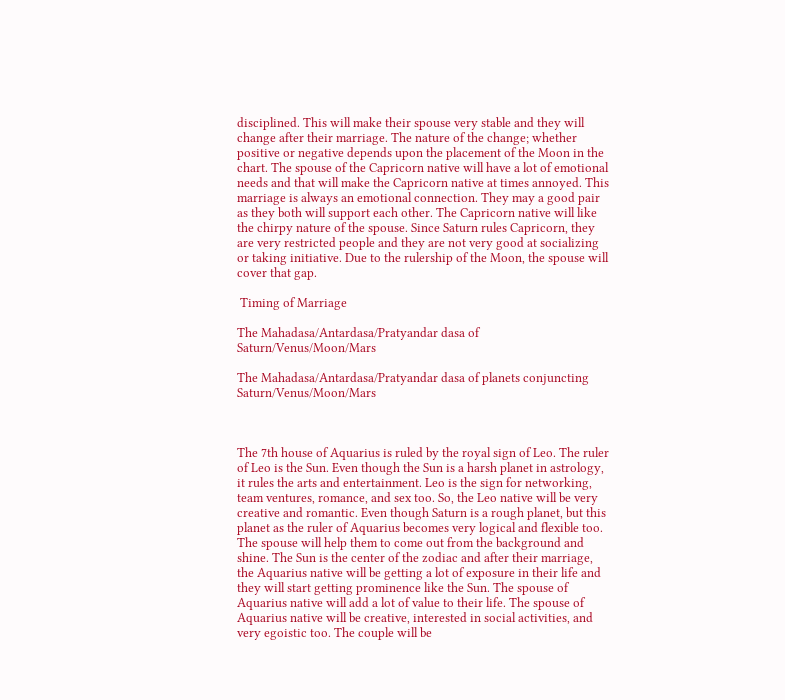disciplined. This will make their spouse very stable and they will change after their marriage. The nature of the change; whether positive or negative depends upon the placement of the Moon in the chart. The spouse of the Capricorn native will have a lot of emotional needs and that will make the Capricorn native at times annoyed. This marriage is always an emotional connection. They may a good pair as they both will support each other. The Capricorn native will like the chirpy nature of the spouse. Since Saturn rules Capricorn, they are very restricted people and they are not very good at socializing or taking initiative. Due to the rulership of the Moon, the spouse will cover that gap.

 Timing of Marriage

The Mahadasa/Antardasa/Pratyandar dasa of Saturn/Venus/Moon/Mars

The Mahadasa/Antardasa/Pratyandar dasa of planets conjuncting Saturn/Venus/Moon/Mars



The 7th house of Aquarius is ruled by the royal sign of Leo. The ruler of Leo is the Sun. Even though the Sun is a harsh planet in astrology, it rules the arts and entertainment. Leo is the sign for networking, team ventures, romance, and sex too. So, the Leo native will be very creative and romantic. Even though Saturn is a rough planet, but this planet as the ruler of Aquarius becomes very logical and flexible too. The spouse will help them to come out from the background and shine. The Sun is the center of the zodiac and after their marriage, the Aquarius native will be getting a lot of exposure in their life and they will start getting prominence like the Sun. The spouse of Aquarius native will add a lot of value to their life. The spouse of Aquarius native will be creative, interested in social activities, and very egoistic too. The couple will be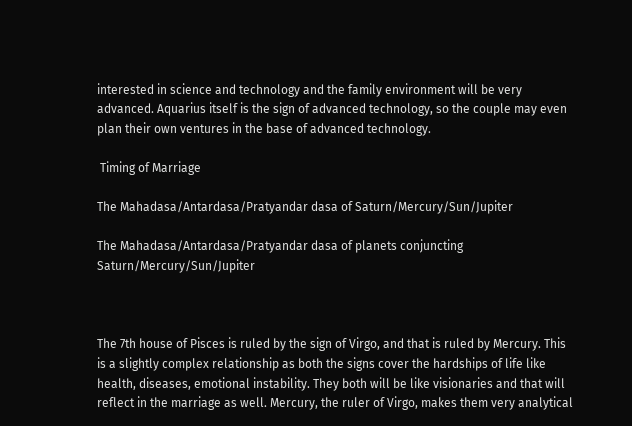interested in science and technology and the family environment will be very advanced. Aquarius itself is the sign of advanced technology, so the couple may even plan their own ventures in the base of advanced technology.

 Timing of Marriage

The Mahadasa/Antardasa/Pratyandar dasa of Saturn/Mercury/Sun/Jupiter

The Mahadasa/Antardasa/Pratyandar dasa of planets conjuncting Saturn/Mercury/Sun/Jupiter



The 7th house of Pisces is ruled by the sign of Virgo, and that is ruled by Mercury. This is a slightly complex relationship as both the signs cover the hardships of life like health, diseases, emotional instability. They both will be like visionaries and that will reflect in the marriage as well. Mercury, the ruler of Virgo, makes them very analytical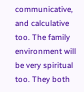communicative, and calculative too. The family environment will be very spiritual too. They both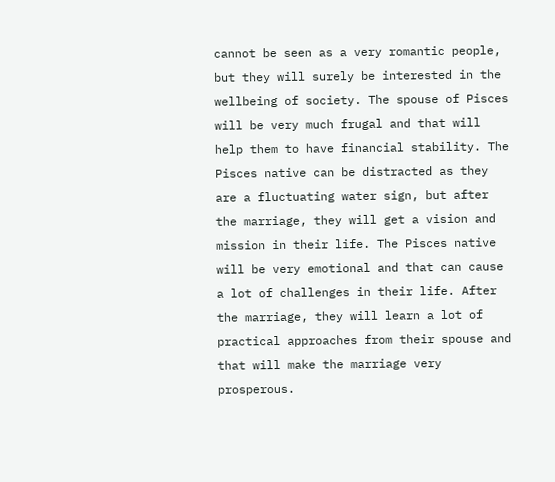cannot be seen as a very romantic people, but they will surely be interested in the wellbeing of society. The spouse of Pisces will be very much frugal and that will help them to have financial stability. The Pisces native can be distracted as they are a fluctuating water sign, but after the marriage, they will get a vision and mission in their life. The Pisces native will be very emotional and that can cause a lot of challenges in their life. After the marriage, they will learn a lot of practical approaches from their spouse and that will make the marriage very prosperous.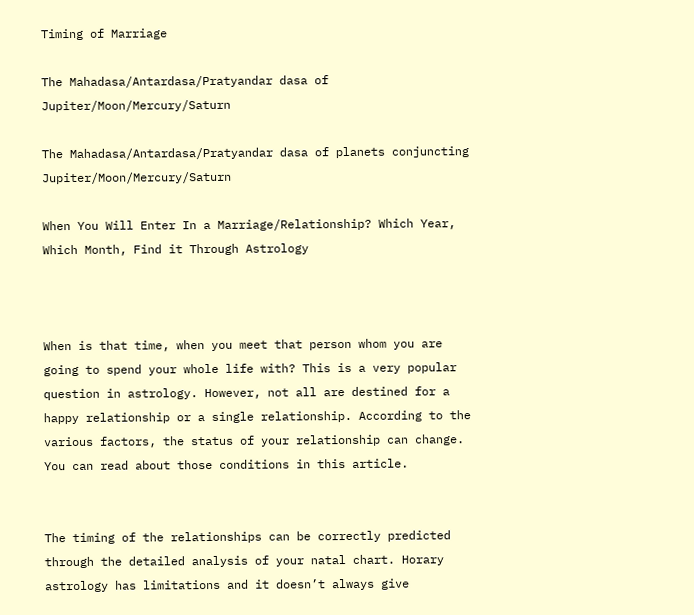Timing of Marriage

The Mahadasa/Antardasa/Pratyandar dasa of Jupiter/Moon/Mercury/Saturn

The Mahadasa/Antardasa/Pratyandar dasa of planets conjuncting Jupiter/Moon/Mercury/Saturn

When You Will Enter In a Marriage/Relationship? Which Year, Which Month, Find it Through Astrology



When is that time, when you meet that person whom you are going to spend your whole life with? This is a very popular question in astrology. However, not all are destined for a happy relationship or a single relationship. According to the various factors, the status of your relationship can change. You can read about those conditions in this article.


The timing of the relationships can be correctly predicted through the detailed analysis of your natal chart. Horary astrology has limitations and it doesn’t always give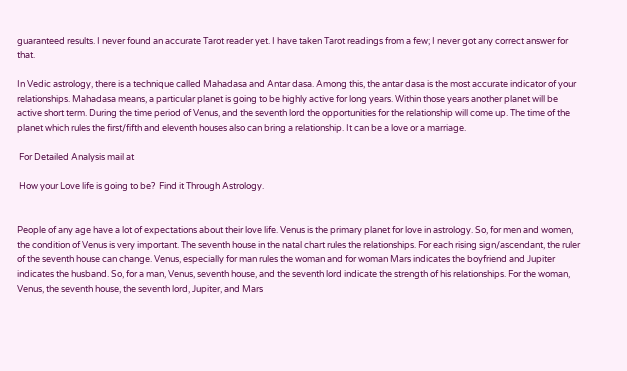guaranteed results. I never found an accurate Tarot reader yet. I have taken Tarot readings from a few; I never got any correct answer for that.

In Vedic astrology, there is a technique called Mahadasa and Antar dasa. Among this, the antar dasa is the most accurate indicator of your relationships. Mahadasa means, a particular planet is going to be highly active for long years. Within those years another planet will be active short term. During the time period of Venus, and the seventh lord the opportunities for the relationship will come up. The time of the planet which rules the first/fifth and eleventh houses also can bring a relationship. It can be a love or a marriage.

 For Detailed Analysis mail at

 How your Love life is going to be?  Find it Through Astrology.


People of any age have a lot of expectations about their love life. Venus is the primary planet for love in astrology. So, for men and women, the condition of Venus is very important. The seventh house in the natal chart rules the relationships. For each rising sign/ascendant, the ruler of the seventh house can change. Venus, especially for man rules the woman and for woman Mars indicates the boyfriend and Jupiter indicates the husband. So, for a man, Venus, seventh house, and the seventh lord indicate the strength of his relationships. For the woman, Venus, the seventh house, the seventh lord, Jupiter, and Mars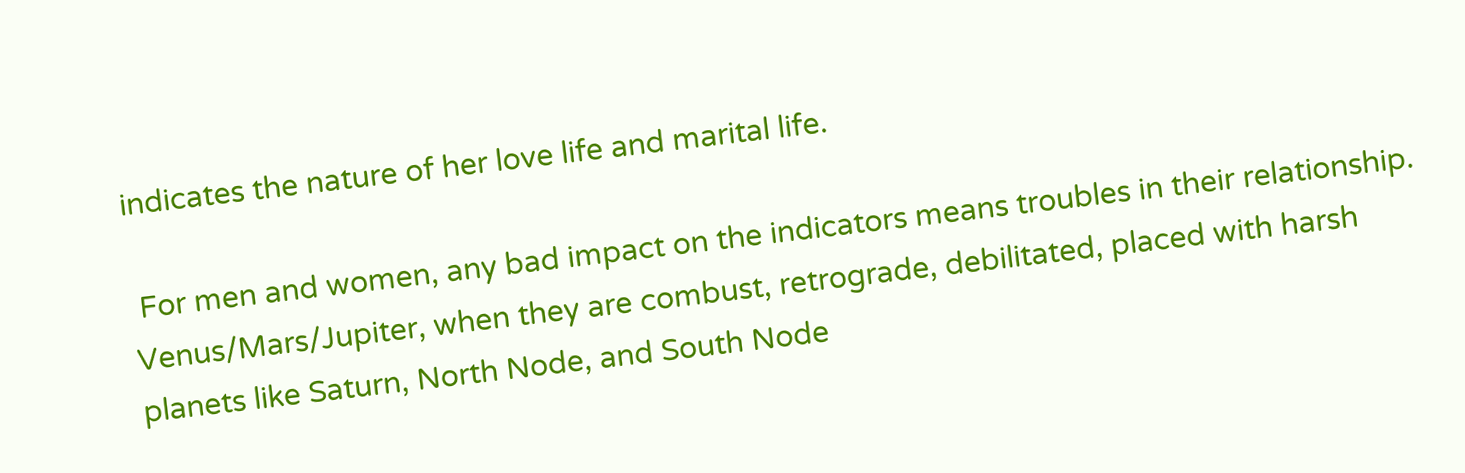indicates the nature of her love life and marital life.

 For men and women, any bad impact on the indicators means troubles in their relationship. Venus/Mars/Jupiter, when they are combust, retrograde, debilitated, placed with harsh planets like Saturn, North Node, and South Node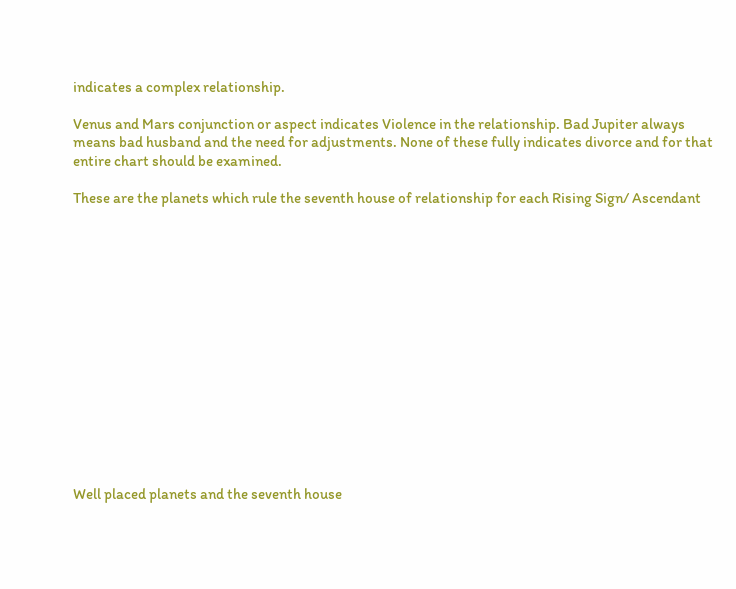indicates a complex relationship.

Venus and Mars conjunction or aspect indicates Violence in the relationship. Bad Jupiter always means bad husband and the need for adjustments. None of these fully indicates divorce and for that entire chart should be examined.

These are the planets which rule the seventh house of relationship for each Rising Sign/ Ascendant















Well placed planets and the seventh house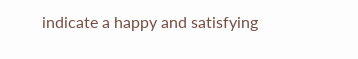indicate a happy and satisfying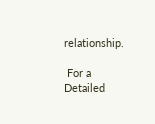relationship.

 For a Detailed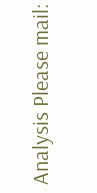Analysis Please mail: